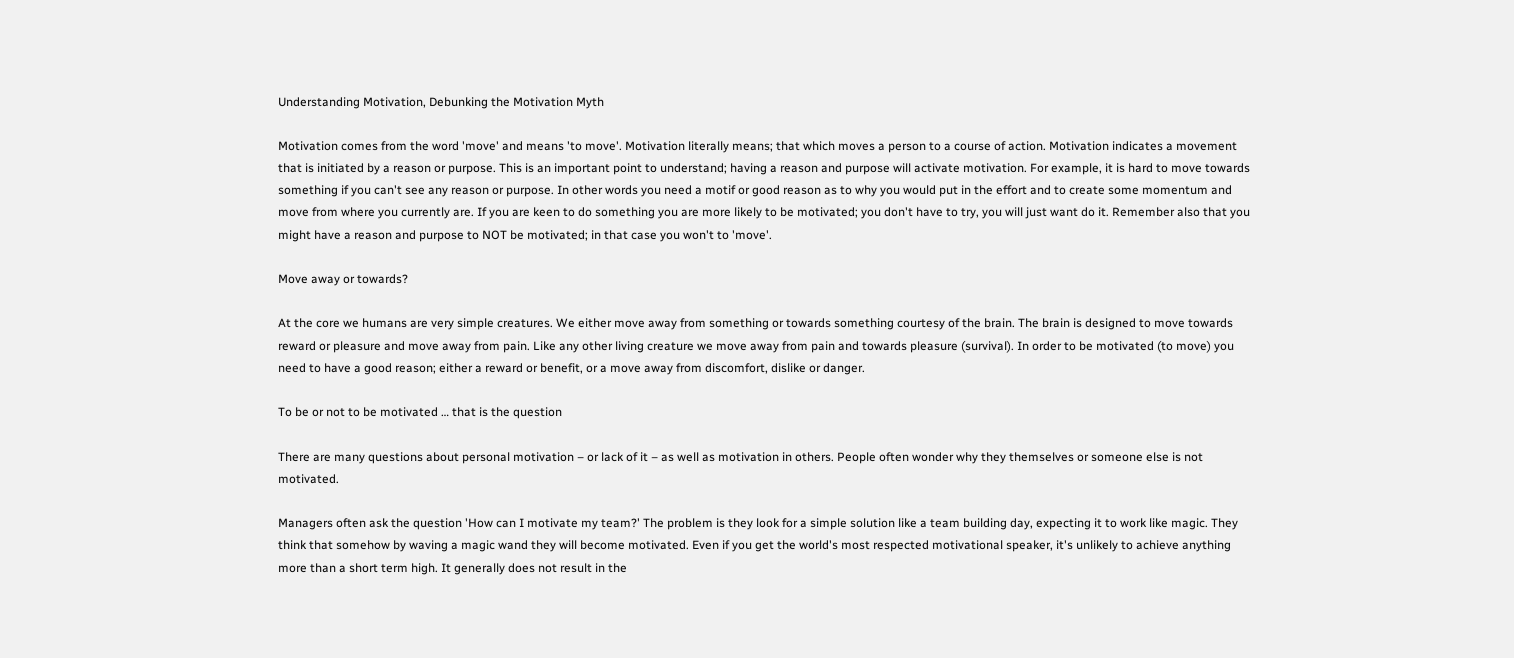Understanding Motivation, Debunking the Motivation Myth

Motivation comes from the word 'move' and means 'to move'. Motivation literally means; that which moves a person to a course of action. Motivation indicates a movement that is initiated by a reason or purpose. This is an important point to understand; having a reason and purpose will activate motivation. For example, it is hard to move towards something if you can't see any reason or purpose. In other words you need a motif or good reason as to why you would put in the effort and to create some momentum and move from where you currently are. If you are keen to do something you are more likely to be motivated; you don't have to try, you will just want do it. Remember also that you might have a reason and purpose to NOT be motivated; in that case you won't to 'move'.

Move away or towards?

At the core we humans are very simple creatures. We either move away from something or towards something courtesy of the brain. The brain is designed to move towards reward or pleasure and move away from pain. Like any other living creature we move away from pain and towards pleasure (survival). In order to be motivated (to move) you need to have a good reason; either a reward or benefit, or a move away from discomfort, dislike or danger.

To be or not to be motivated … that is the question

There are many questions about personal motivation – or lack of it – as well as motivation in others. People often wonder why they themselves or someone else is not motivated.

Managers often ask the question 'How can I motivate my team?' The problem is they look for a simple solution like a team building day, expecting it to work like magic. They think that somehow by waving a magic wand they will become motivated. Even if you get the world's most respected motivational speaker, it's unlikely to achieve anything more than a short term high. It generally does not result in the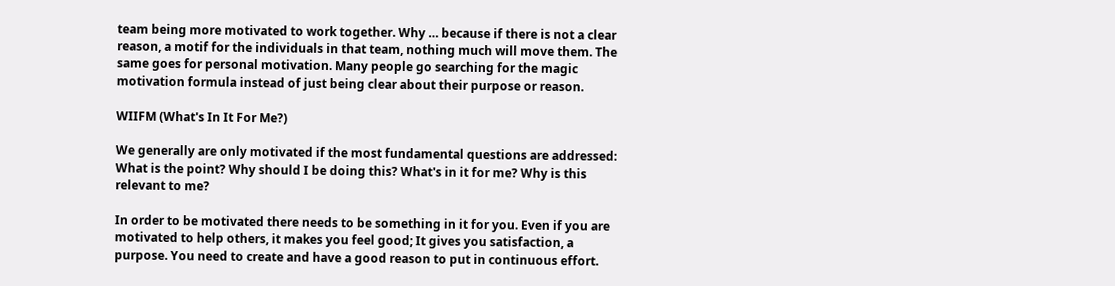team being more motivated to work together. Why … because if there is not a clear reason, a motif for the individuals in that team, nothing much will move them. The same goes for personal motivation. Many people go searching for the magic motivation formula instead of just being clear about their purpose or reason.

WIIFM (What's In It For Me?)

We generally are only motivated if the most fundamental questions are addressed: What is the point? Why should I be doing this? What's in it for me? Why is this relevant to me?

In order to be motivated there needs to be something in it for you. Even if you are motivated to help others, it makes you feel good; It gives you satisfaction, a purpose. You need to create and have a good reason to put in continuous effort.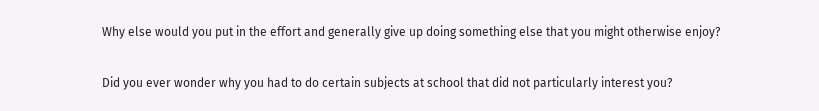Why else would you put in the effort and generally give up doing something else that you might otherwise enjoy?

Did you ever wonder why you had to do certain subjects at school that did not particularly interest you?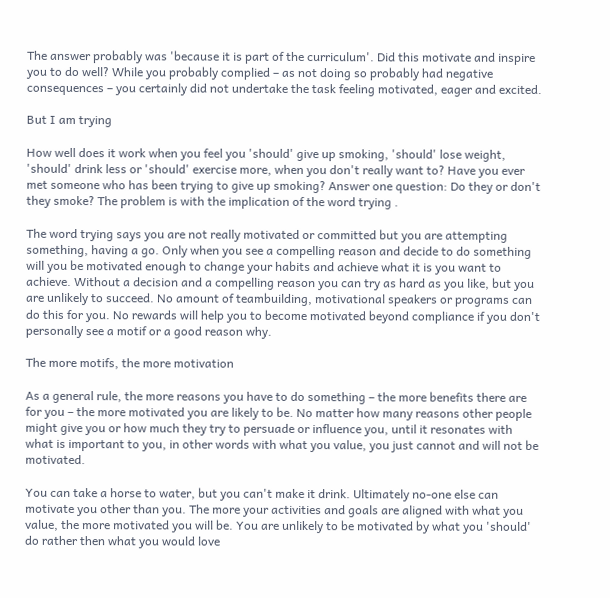The answer probably was 'because it is part of the curriculum'. Did this motivate and inspire you to do well? While you probably complied – as not doing so probably had negative consequences – you certainly did not undertake the task feeling motivated, eager and excited.

But I am trying

How well does it work when you feel you 'should' give up smoking, 'should' lose weight, 'should' drink less or 'should' exercise more, when you don't really want to? Have you ever met someone who has been trying to give up smoking? Answer one question: Do they or don't they smoke? The problem is with the implication of the word trying .

The word trying says you are not really motivated or committed but you are attempting something, having a go. Only when you see a compelling reason and decide to do something will you be motivated enough to change your habits and achieve what it is you want to achieve. Without a decision and a compelling reason you can try as hard as you like, but you are unlikely to succeed. No amount of teambuilding, motivational speakers or programs can do this for you. No rewards will help you to become motivated beyond compliance if you don't personally see a motif or a good reason why.

The more motifs, the more motivation

As a general rule, the more reasons you have to do something – the more benefits there are for you – the more motivated you are likely to be. No matter how many reasons other people might give you or how much they try to persuade or influence you, until it resonates with what is important to you, in other words with what you value, you just cannot and will not be motivated.

You can take a horse to water, but you can't make it drink. Ultimately no-one else can motivate you other than you. The more your activities and goals are aligned with what you value, the more motivated you will be. You are unlikely to be motivated by what you 'should' do rather then what you would love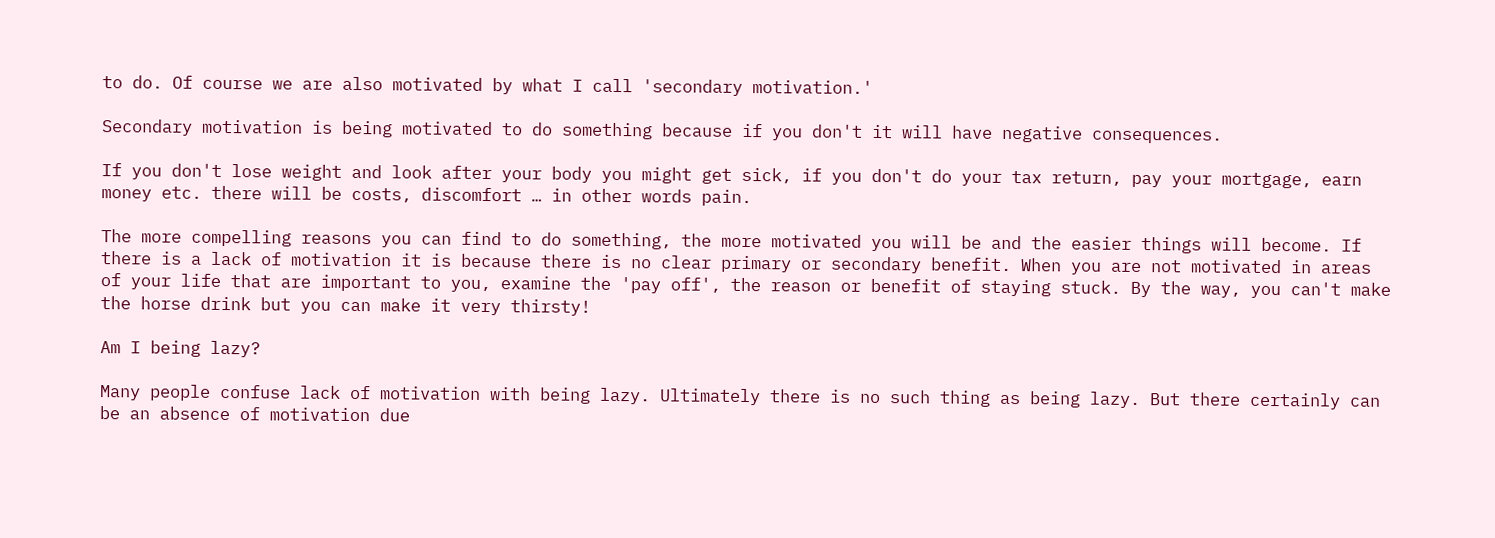to do. Of course we are also motivated by what I call 'secondary motivation.'

Secondary motivation is being motivated to do something because if you don't it will have negative consequences.

If you don't lose weight and look after your body you might get sick, if you don't do your tax return, pay your mortgage, earn money etc. there will be costs, discomfort … in other words pain.

The more compelling reasons you can find to do something, the more motivated you will be and the easier things will become. If there is a lack of motivation it is because there is no clear primary or secondary benefit. When you are not motivated in areas of your life that are important to you, examine the 'pay off', the reason or benefit of staying stuck. By the way, you can't make the horse drink but you can make it very thirsty!

Am I being lazy?

Many people confuse lack of motivation with being lazy. Ultimately there is no such thing as being lazy. But there certainly can be an absence of motivation due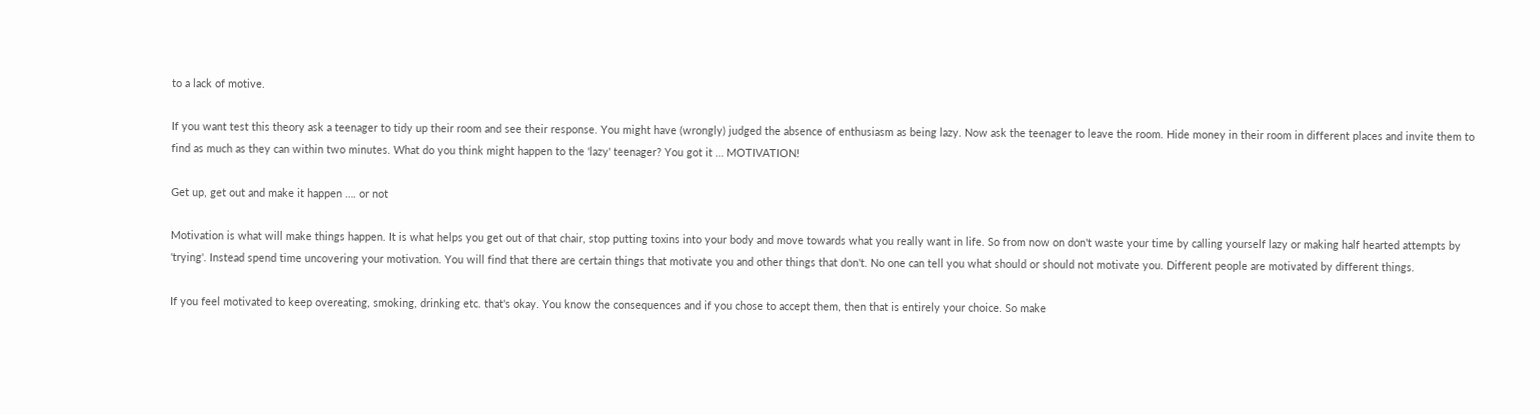to a lack of motive.

If you want test this theory ask a teenager to tidy up their room and see their response. You might have (wrongly) judged the absence of enthusiasm as being lazy. Now ask the teenager to leave the room. Hide money in their room in different places and invite them to find as much as they can within two minutes. What do you think might happen to the 'lazy' teenager? You got it … MOTIVATION!

Get up, get out and make it happen …. or not

Motivation is what will make things happen. It is what helps you get out of that chair, stop putting toxins into your body and move towards what you really want in life. So from now on don't waste your time by calling yourself lazy or making half hearted attempts by 'trying'. Instead spend time uncovering your motivation. You will find that there are certain things that motivate you and other things that don't. No one can tell you what should or should not motivate you. Different people are motivated by different things.

If you feel motivated to keep overeating, smoking, drinking etc. that's okay. You know the consequences and if you chose to accept them, then that is entirely your choice. So make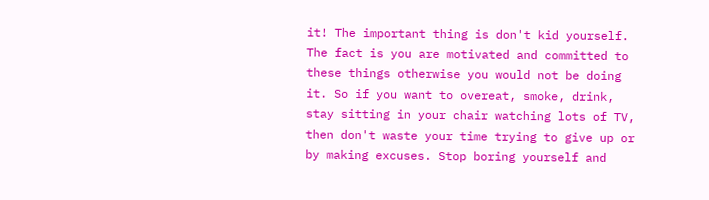it! The important thing is don't kid yourself. The fact is you are motivated and committed to these things otherwise you would not be doing it. So if you want to overeat, smoke, drink, stay sitting in your chair watching lots of TV, then don't waste your time trying to give up or by making excuses. Stop boring yourself and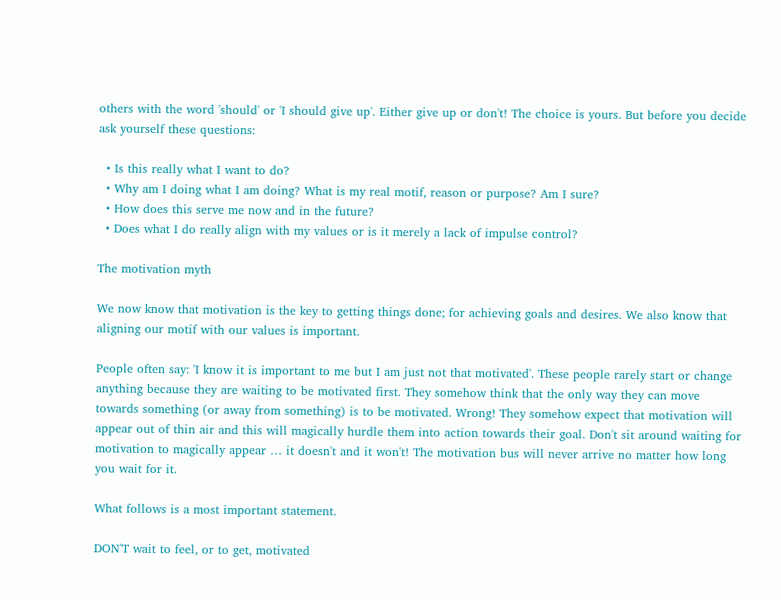others with the word 'should' or 'I should give up'. Either give up or don't! The choice is yours. But before you decide ask yourself these questions:

  • Is this really what I want to do?
  • Why am I doing what I am doing? What is my real motif, reason or purpose? Am I sure?
  • How does this serve me now and in the future?
  • Does what I do really align with my values or is it merely a lack of impulse control?

The motivation myth

We now know that motivation is the key to getting things done; for achieving goals and desires. We also know that aligning our motif with our values is important.

People often say: 'I know it is important to me but I am just not that motivated'. These people rarely start or change anything because they are waiting to be motivated first. They somehow think that the only way they can move towards something (or away from something) is to be motivated. Wrong! They somehow expect that motivation will appear out of thin air and this will magically hurdle them into action towards their goal. Don't sit around waiting for motivation to magically appear … it doesn't and it won't! The motivation bus will never arrive no matter how long you wait for it.

What follows is a most important statement.

DON'T wait to feel, or to get, motivated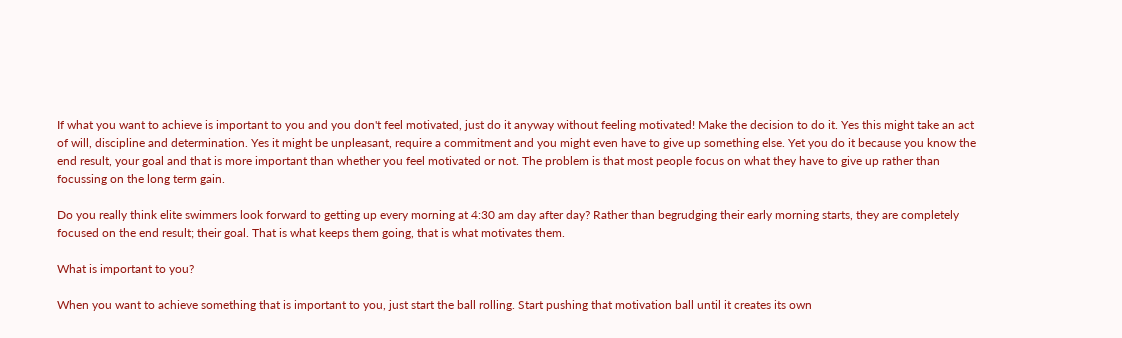If what you want to achieve is important to you and you don't feel motivated, just do it anyway without feeling motivated! Make the decision to do it. Yes this might take an act of will, discipline and determination. Yes it might be unpleasant, require a commitment and you might even have to give up something else. Yet you do it because you know the end result, your goal and that is more important than whether you feel motivated or not. The problem is that most people focus on what they have to give up rather than focussing on the long term gain.

Do you really think elite swimmers look forward to getting up every morning at 4:30 am day after day? Rather than begrudging their early morning starts, they are completely focused on the end result; their goal. That is what keeps them going, that is what motivates them.

What is important to you?

When you want to achieve something that is important to you, just start the ball rolling. Start pushing that motivation ball until it creates its own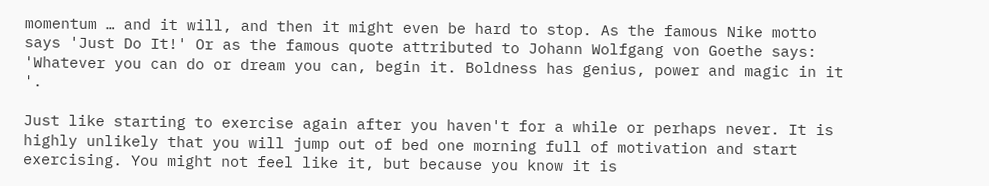momentum … and it will, and then it might even be hard to stop. As the famous Nike motto says 'Just Do It!' Or as the famous quote attributed to Johann Wolfgang von Goethe says: 'Whatever you can do or dream you can, begin it. Boldness has genius, power and magic in it '.

Just like starting to exercise again after you haven't for a while or perhaps never. It is highly unlikely that you will jump out of bed one morning full of motivation and start exercising. You might not feel like it, but because you know it is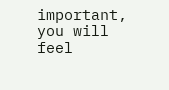important, you will feel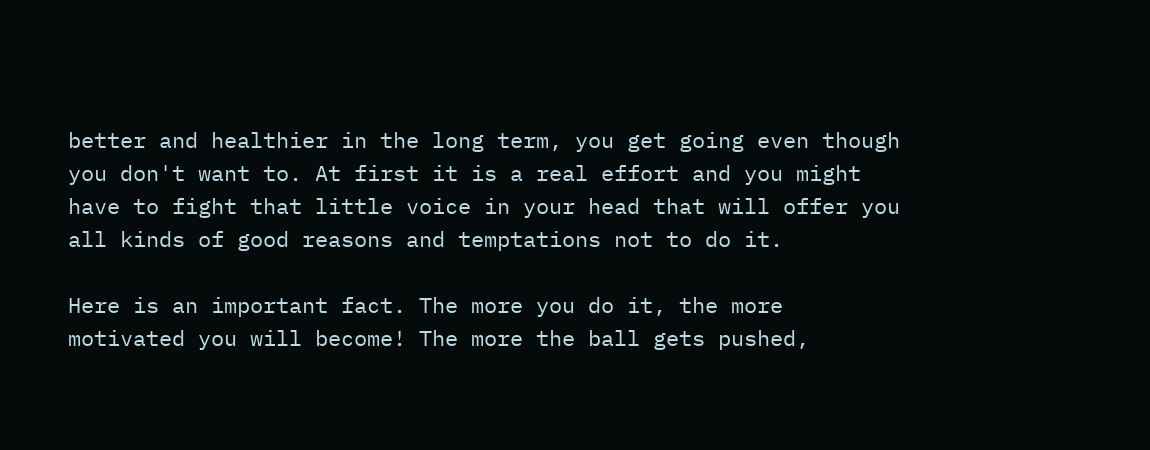better and healthier in the long term, you get going even though you don't want to. At first it is a real effort and you might have to fight that little voice in your head that will offer you all kinds of good reasons and temptations not to do it.

Here is an important fact. The more you do it, the more motivated you will become! The more the ball gets pushed,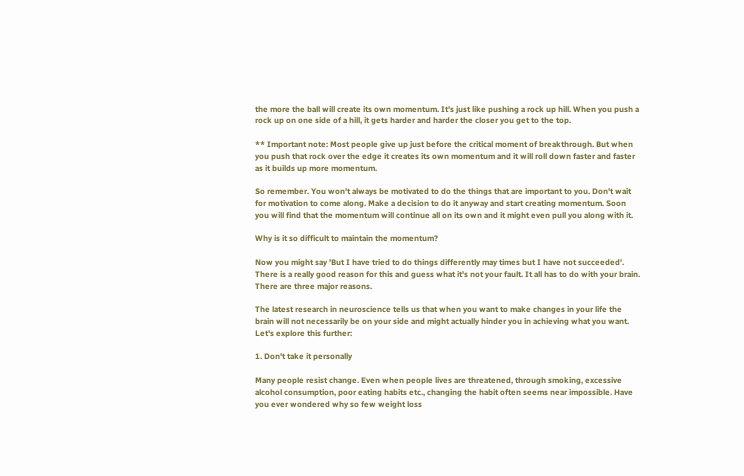the more the ball will create its own momentum. It's just like pushing a rock up hill. When you push a rock up on one side of a hill, it gets harder and harder the closer you get to the top.

** Important note: Most people give up just before the critical moment of breakthrough. But when you push that rock over the edge it creates its own momentum and it will roll down faster and faster as it builds up more momentum.

So remember. You won't always be motivated to do the things that are important to you. Don't wait for motivation to come along. Make a decision to do it anyway and start creating momentum. Soon you will find that the momentum will continue all on its own and it might even pull you along with it.

Why is it so difficult to maintain the momentum?

Now you might say 'But I have tried to do things differently may times but I have not succeeded'. There is a really good reason for this and guess what it's not your fault. It all has to do with your brain. There are three major reasons.

The latest research in neuroscience tells us that when you want to make changes in your life the brain will not necessarily be on your side and might actually hinder you in achieving what you want. Let's explore this further:

1. Don't take it personally

Many people resist change. Even when people lives are threatened, through smoking, excessive alcohol consumption, poor eating habits etc., changing the habit often seems near impossible. Have you ever wondered why so few weight loss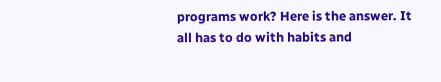programs work? Here is the answer. It all has to do with habits and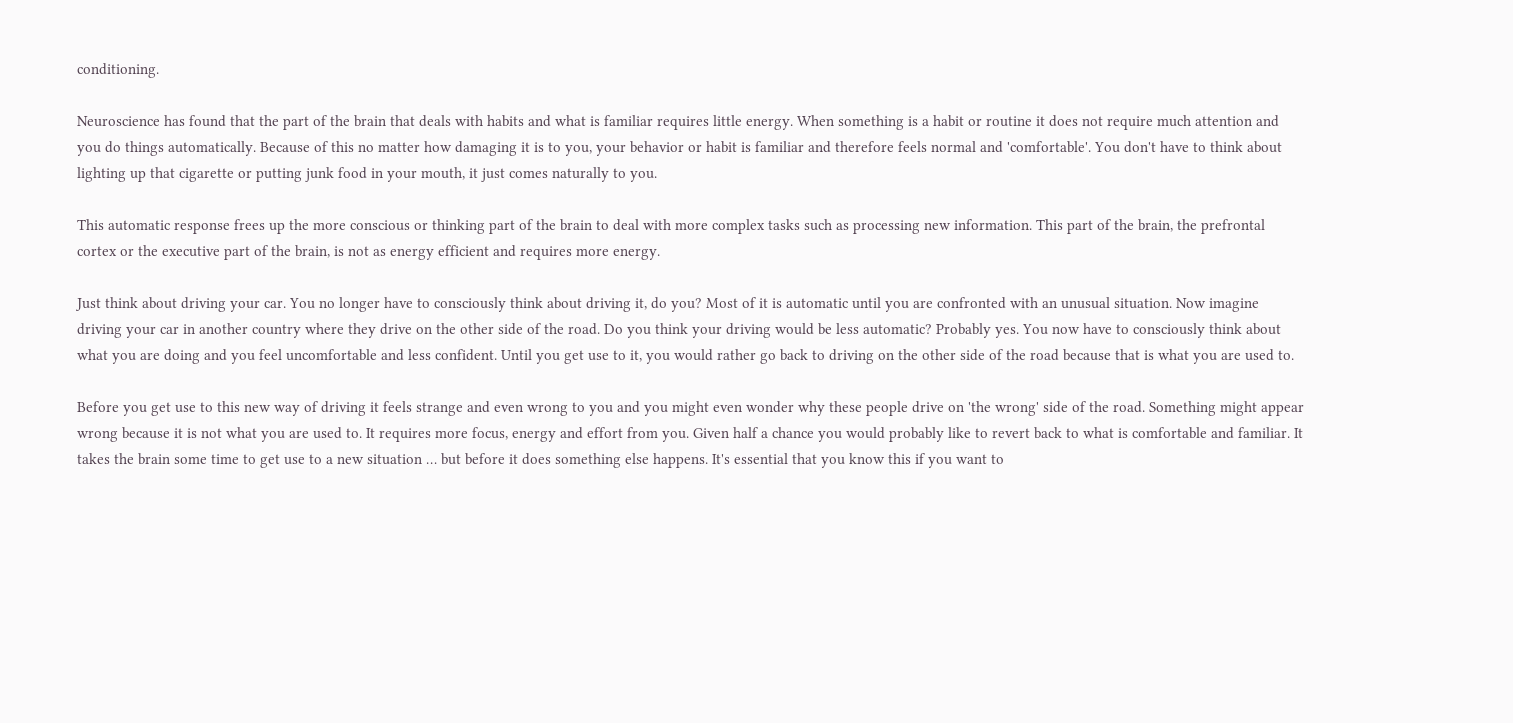conditioning.

Neuroscience has found that the part of the brain that deals with habits and what is familiar requires little energy. When something is a habit or routine it does not require much attention and you do things automatically. Because of this no matter how damaging it is to you, your behavior or habit is familiar and therefore feels normal and 'comfortable'. You don't have to think about lighting up that cigarette or putting junk food in your mouth, it just comes naturally to you.

This automatic response frees up the more conscious or thinking part of the brain to deal with more complex tasks such as processing new information. This part of the brain, the prefrontal cortex or the executive part of the brain, is not as energy efficient and requires more energy.

Just think about driving your car. You no longer have to consciously think about driving it, do you? Most of it is automatic until you are confronted with an unusual situation. Now imagine driving your car in another country where they drive on the other side of the road. Do you think your driving would be less automatic? Probably yes. You now have to consciously think about what you are doing and you feel uncomfortable and less confident. Until you get use to it, you would rather go back to driving on the other side of the road because that is what you are used to.

Before you get use to this new way of driving it feels strange and even wrong to you and you might even wonder why these people drive on 'the wrong' side of the road. Something might appear wrong because it is not what you are used to. It requires more focus, energy and effort from you. Given half a chance you would probably like to revert back to what is comfortable and familiar. It takes the brain some time to get use to a new situation … but before it does something else happens. It's essential that you know this if you want to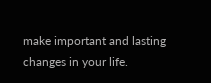make important and lasting changes in your life.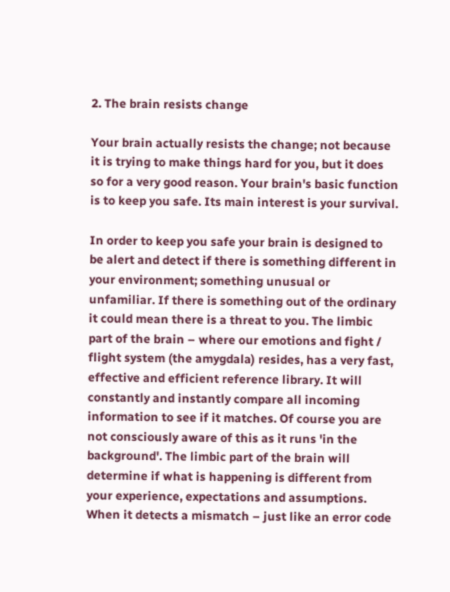2. The brain resists change

Your brain actually resists the change; not because it is trying to make things hard for you, but it does so for a very good reason. Your brain's basic function is to keep you safe. Its main interest is your survival.

In order to keep you safe your brain is designed to be alert and detect if there is something different in your environment; something unusual or unfamiliar. If there is something out of the ordinary it could mean there is a threat to you. The limbic part of the brain – where our emotions and fight / flight system (the amygdala) resides, has a very fast, effective and efficient reference library. It will constantly and instantly compare all incoming information to see if it matches. Of course you are not consciously aware of this as it runs 'in the background'. The limbic part of the brain will determine if what is happening is different from your experience, expectations and assumptions. When it detects a mismatch – just like an error code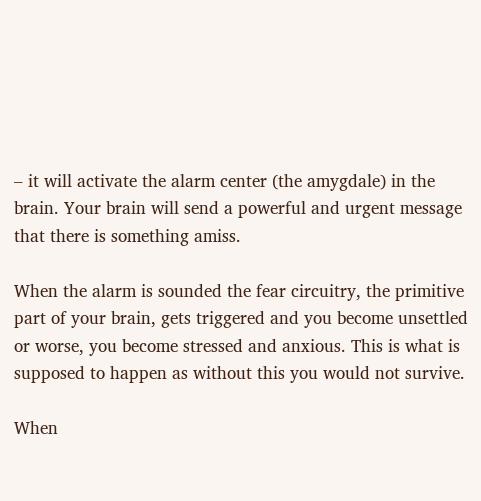– it will activate the alarm center (the amygdale) in the brain. Your brain will send a powerful and urgent message that there is something amiss.

When the alarm is sounded the fear circuitry, the primitive part of your brain, gets triggered and you become unsettled or worse, you become stressed and anxious. This is what is supposed to happen as without this you would not survive.

When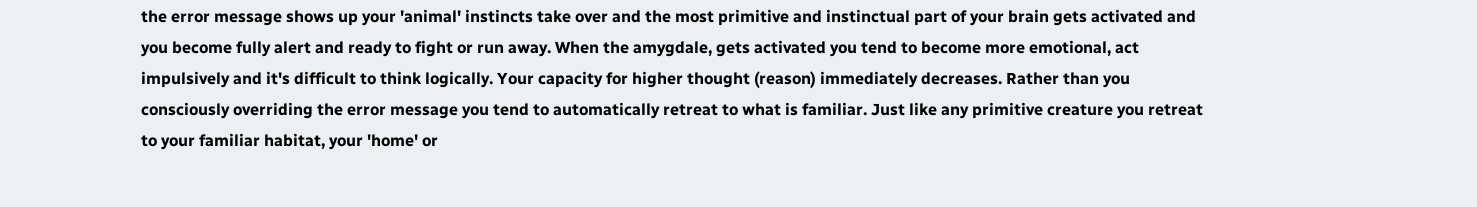the error message shows up your 'animal' instincts take over and the most primitive and instinctual part of your brain gets activated and you become fully alert and ready to fight or run away. When the amygdale, gets activated you tend to become more emotional, act impulsively and it's difficult to think logically. Your capacity for higher thought (reason) immediately decreases. Rather than you consciously overriding the error message you tend to automatically retreat to what is familiar. Just like any primitive creature you retreat to your familiar habitat, your 'home' or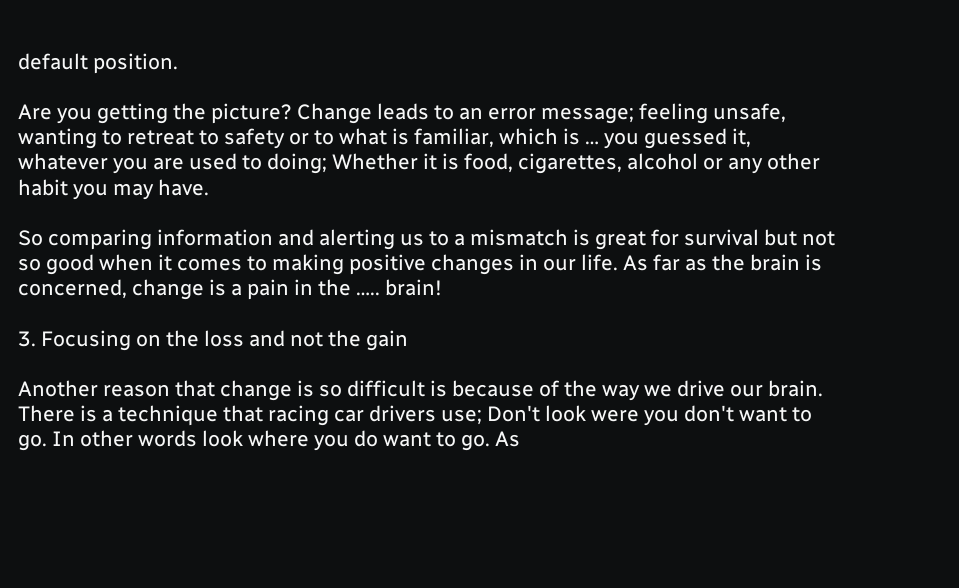default position.

Are you getting the picture? Change leads to an error message; feeling unsafe, wanting to retreat to safety or to what is familiar, which is … you guessed it, whatever you are used to doing; Whether it is food, cigarettes, alcohol or any other habit you may have.

So comparing information and alerting us to a mismatch is great for survival but not so good when it comes to making positive changes in our life. As far as the brain is concerned, change is a pain in the ….. brain!

3. Focusing on the loss and not the gain

Another reason that change is so difficult is because of the way we drive our brain. There is a technique that racing car drivers use; Don't look were you don't want to go. In other words look where you do want to go. As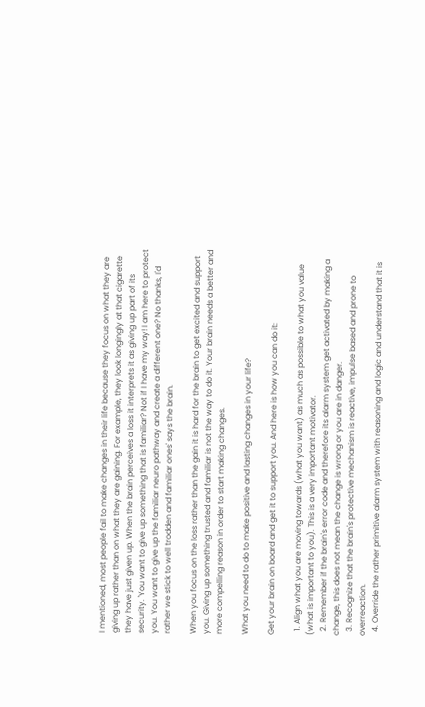I mentioned, most people fail to make changes in their life because they focus on what they are giving up rather than on what they are gaining. For example, they look longingly at that cigarette they have just given up. When the brain perceives a loss it interprets it as giving up part of its security. 'You want to give up something that is familiar? Not if I have my way! I am here to protect you. You want to give up the familiar neuro pathway and create a different one? No thanks, I'd rather we stick to well trodden and familiar ones' says the brain.

When you focus on the loss rather than the gain it is hard for the brain to get excited and support you. Giving up something trusted and familiar is not the way to do it. Your brain needs a better and more compelling reason in order to start making changes.

What you need to do to make positive and lasting changes in your life?

Get your brain on board and get it to support you. And here is how you can do it:

  1. Align what you are moving towards (what you want) as much as possible to what you value (what is important to you). This is a very important motivator.
  2. Remember if the brain's error code and therefore its alarm system get activated by making a change, this does not mean the change is wrong or you are in danger.
  3. Recognize that the brain's protective mechanism is reactive, impulse based and prone to overreaction.
  4. Override the rather primitive alarm system with reasoning and logic and understand that it is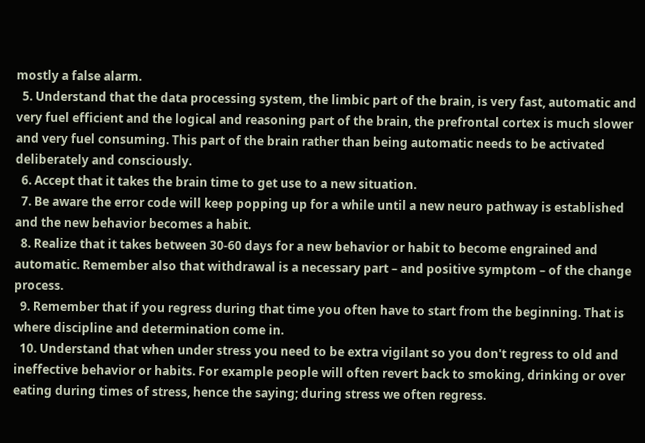mostly a false alarm.
  5. Understand that the data processing system, the limbic part of the brain, is very fast, automatic and very fuel efficient and the logical and reasoning part of the brain, the prefrontal cortex is much slower and very fuel consuming. This part of the brain rather than being automatic needs to be activated deliberately and consciously.
  6. Accept that it takes the brain time to get use to a new situation.
  7. Be aware the error code will keep popping up for a while until a new neuro pathway is established and the new behavior becomes a habit.
  8. Realize that it takes between 30-60 days for a new behavior or habit to become engrained and automatic. Remember also that withdrawal is a necessary part – and positive symptom – of the change process.
  9. Remember that if you regress during that time you often have to start from the beginning. That is where discipline and determination come in.
  10. Understand that when under stress you need to be extra vigilant so you don't regress to old and ineffective behavior or habits. For example people will often revert back to smoking, drinking or over eating during times of stress, hence the saying; during stress we often regress.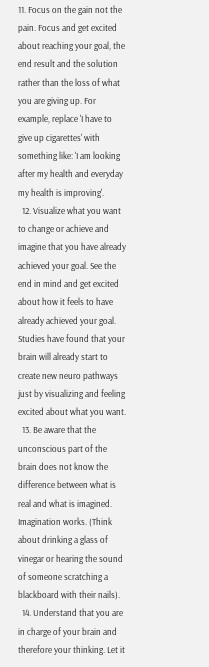11. Focus on the gain not the pain. Focus and get excited about reaching your goal, the end result and the solution rather than the loss of what you are giving up. For example, replace 'I have to give up cigarettes' with something like: 'I am looking after my health and everyday my health is improving'.
  12. Visualize what you want to change or achieve and imagine that you have already achieved your goal. See the end in mind and get excited about how it feels to have already achieved your goal. Studies have found that your brain will already start to create new neuro pathways just by visualizing and feeling excited about what you want.
  13. Be aware that the unconscious part of the brain does not know the difference between what is real and what is imagined. Imagination works. (Think about drinking a glass of vinegar or hearing the sound of someone scratching a blackboard with their nails).
  14. Understand that you are in charge of your brain and therefore your thinking. Let it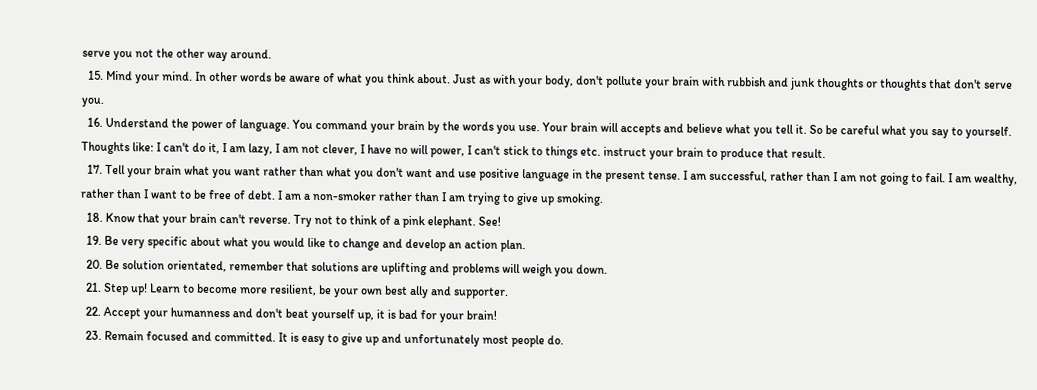serve you not the other way around.
  15. Mind your mind. In other words be aware of what you think about. Just as with your body, don't pollute your brain with rubbish and junk thoughts or thoughts that don't serve you.
  16. Understand the power of language. You command your brain by the words you use. Your brain will accepts and believe what you tell it. So be careful what you say to yourself. Thoughts like: I can't do it, I am lazy, I am not clever, I have no will power, I can't stick to things etc. instruct your brain to produce that result.
  17. Tell your brain what you want rather than what you don't want and use positive language in the present tense. I am successful, rather than I am not going to fail. I am wealthy, rather than I want to be free of debt. I am a non-smoker rather than I am trying to give up smoking.
  18. Know that your brain can't reverse. Try not to think of a pink elephant. See!
  19. Be very specific about what you would like to change and develop an action plan.
  20. Be solution orientated, remember that solutions are uplifting and problems will weigh you down.
  21. Step up! Learn to become more resilient, be your own best ally and supporter.
  22. Accept your humanness and don't beat yourself up, it is bad for your brain!
  23. Remain focused and committed. It is easy to give up and unfortunately most people do.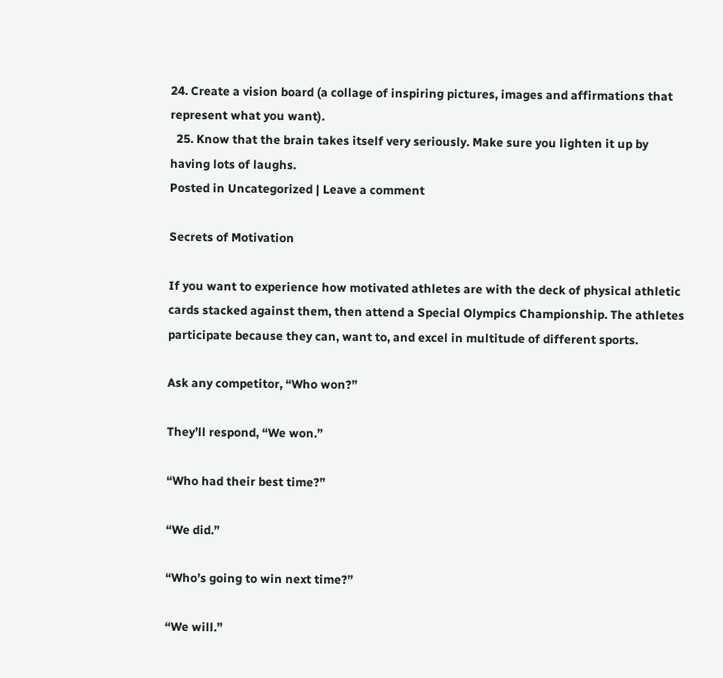24. Create a vision board (a collage of inspiring pictures, images and affirmations that represent what you want).
  25. Know that the brain takes itself very seriously. Make sure you lighten it up by having lots of laughs.
Posted in Uncategorized | Leave a comment

Secrets of Motivation

If you want to experience how motivated athletes are with the deck of physical athletic cards stacked against them, then attend a Special Olympics Championship. The athletes participate because they can, want to, and excel in multitude of different sports.

Ask any competitor, “Who won?”

They’ll respond, “We won.”

“Who had their best time?”

“We did.”

“Who’s going to win next time?”

“We will.”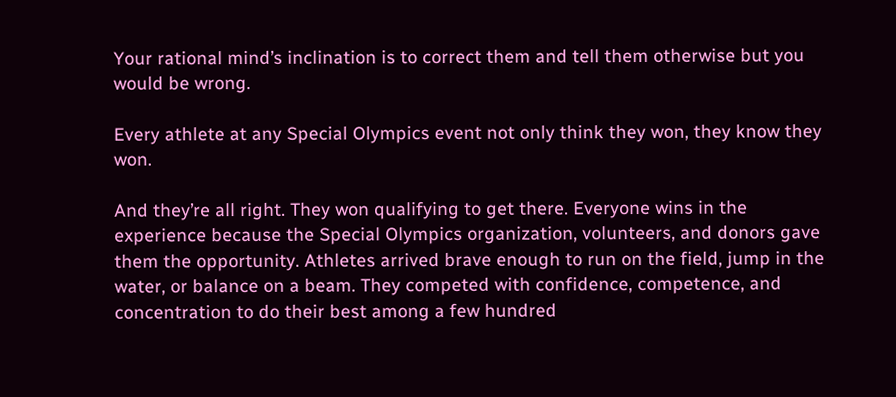Your rational mind’s inclination is to correct them and tell them otherwise but you would be wrong.

Every athlete at any Special Olympics event not only think they won, they know they won.

And they’re all right. They won qualifying to get there. Everyone wins in the experience because the Special Olympics organization, volunteers, and donors gave them the opportunity. Athletes arrived brave enough to run on the field, jump in the water, or balance on a beam. They competed with confidence, competence, and concentration to do their best among a few hundred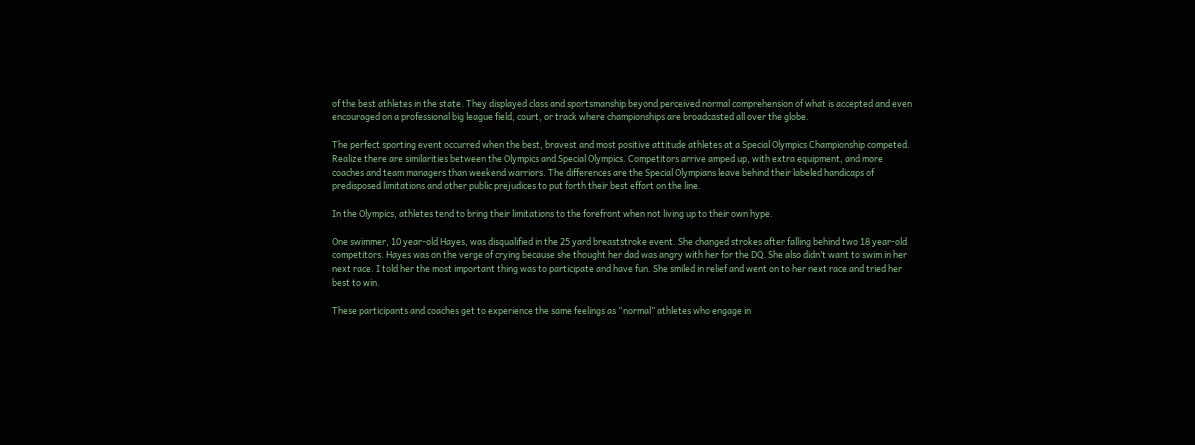of the best athletes in the state. They displayed class and sportsmanship beyond perceived normal comprehension of what is accepted and even encouraged on a professional big league field, court, or track where championships are broadcasted all over the globe.

The perfect sporting event occurred when the best, bravest and most positive attitude athletes at a Special Olympics Championship competed. Realize there are similarities between the Olympics and Special Olympics. Competitors arrive amped up, with extra equipment, and more coaches and team managers than weekend warriors. The differences are the Special Olympians leave behind their labeled handicaps of predisposed limitations and other public prejudices to put forth their best effort on the line.

In the Olympics, athletes tend to bring their limitations to the forefront when not living up to their own hype.

One swimmer, 10 year-old Hayes, was disqualified in the 25 yard breaststroke event. She changed strokes after falling behind two 18 year-old competitors. Hayes was on the verge of crying because she thought her dad was angry with her for the DQ. She also didn’t want to swim in her next race. I told her the most important thing was to participate and have fun. She smiled in relief and went on to her next race and tried her best to win.

These participants and coaches get to experience the same feelings as “normal” athletes who engage in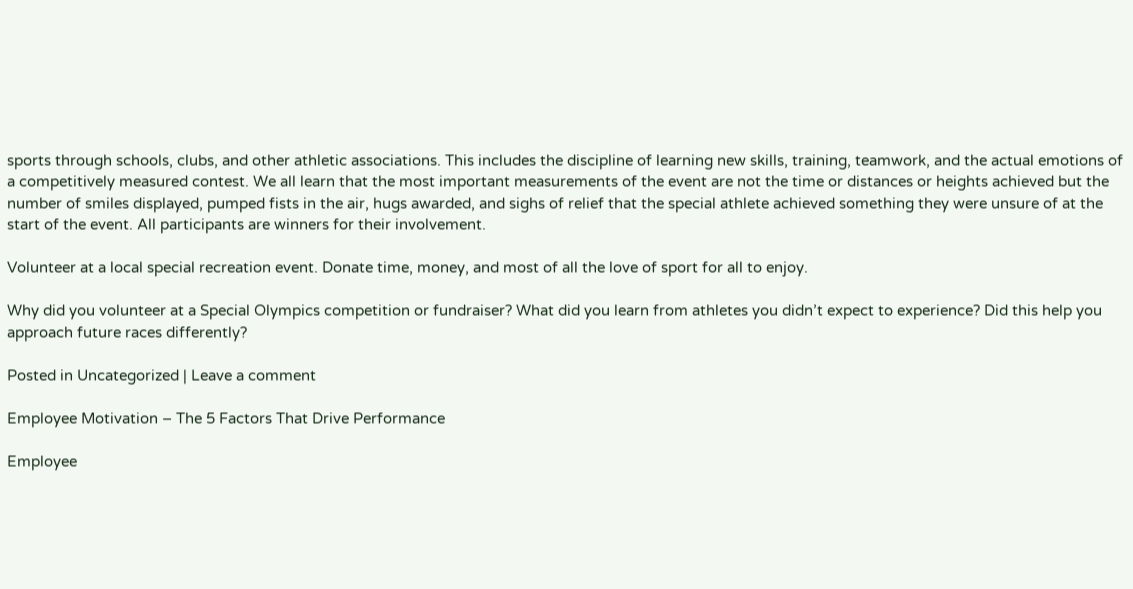sports through schools, clubs, and other athletic associations. This includes the discipline of learning new skills, training, teamwork, and the actual emotions of a competitively measured contest. We all learn that the most important measurements of the event are not the time or distances or heights achieved but the number of smiles displayed, pumped fists in the air, hugs awarded, and sighs of relief that the special athlete achieved something they were unsure of at the start of the event. All participants are winners for their involvement.

Volunteer at a local special recreation event. Donate time, money, and most of all the love of sport for all to enjoy.

Why did you volunteer at a Special Olympics competition or fundraiser? What did you learn from athletes you didn’t expect to experience? Did this help you approach future races differently?

Posted in Uncategorized | Leave a comment

Employee Motivation – The 5 Factors That Drive Performance

Employee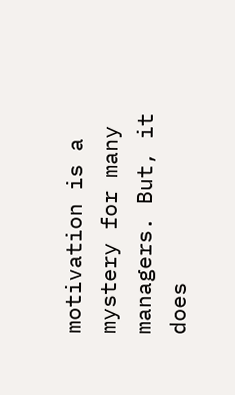motivation is a mystery for many managers. But, it does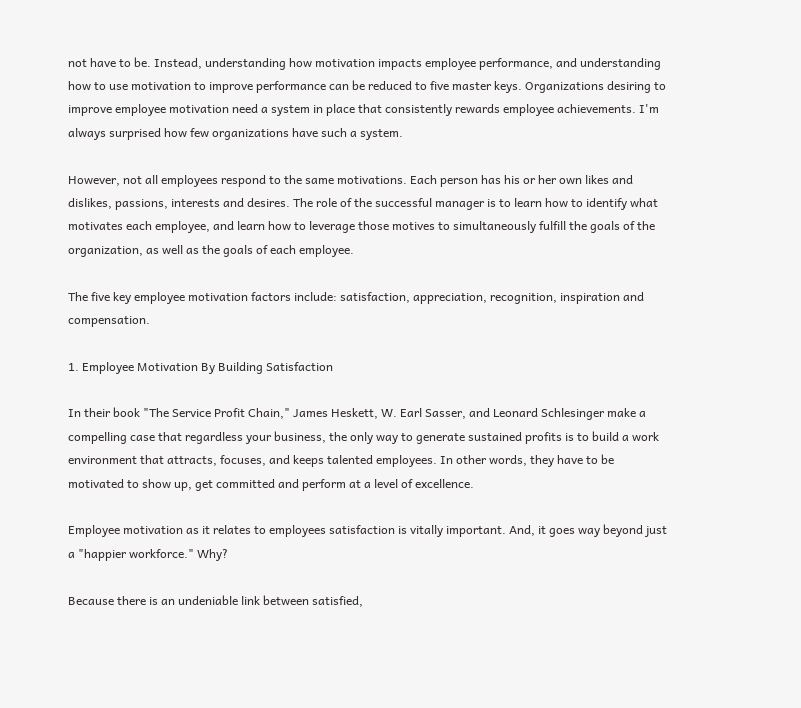not have to be. Instead, understanding how motivation impacts employee performance, and understanding how to use motivation to improve performance can be reduced to five master keys. Organizations desiring to improve employee motivation need a system in place that consistently rewards employee achievements. I'm always surprised how few organizations have such a system.

However, not all employees respond to the same motivations. Each person has his or her own likes and dislikes, passions, interests and desires. The role of the successful manager is to learn how to identify what motivates each employee, and learn how to leverage those motives to simultaneously fulfill the goals of the organization, as well as the goals of each employee.

The five key employee motivation factors include: satisfaction, appreciation, recognition, inspiration and compensation.

1. Employee Motivation By Building Satisfaction

In their book "The Service Profit Chain," James Heskett, W. Earl Sasser, and Leonard Schlesinger make a compelling case that regardless your business, the only way to generate sustained profits is to build a work environment that attracts, focuses, and keeps talented employees. In other words, they have to be motivated to show up, get committed and perform at a level of excellence.

Employee motivation as it relates to employees satisfaction is vitally important. And, it goes way beyond just a "happier workforce." Why?

Because there is an undeniable link between satisfied,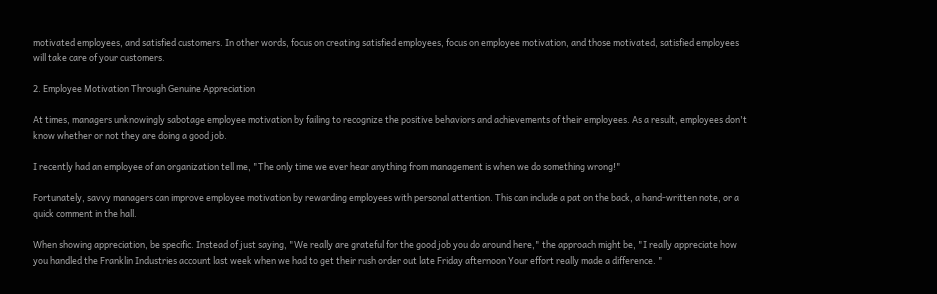motivated employees, and satisfied customers. In other words, focus on creating satisfied employees, focus on employee motivation, and those motivated, satisfied employees will take care of your customers.

2. Employee Motivation Through Genuine Appreciation

At times, managers unknowingly sabotage employee motivation by failing to recognize the positive behaviors and achievements of their employees. As a result, employees don't know whether or not they are doing a good job.

I recently had an employee of an organization tell me, "The only time we ever hear anything from management is when we do something wrong!"

Fortunately, savvy managers can improve employee motivation by rewarding employees with personal attention. This can include a pat on the back, a hand-written note, or a quick comment in the hall.

When showing appreciation, be specific. Instead of just saying, "We really are grateful for the good job you do around here," the approach might be, "I really appreciate how you handled the Franklin Industries account last week when we had to get their rush order out late Friday afternoon Your effort really made a difference. "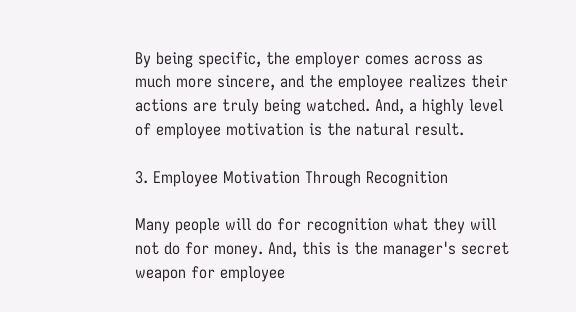By being specific, the employer comes across as much more sincere, and the employee realizes their actions are truly being watched. And, a highly level of employee motivation is the natural result.

3. Employee Motivation Through Recognition

Many people will do for recognition what they will not do for money. And, this is the manager's secret weapon for employee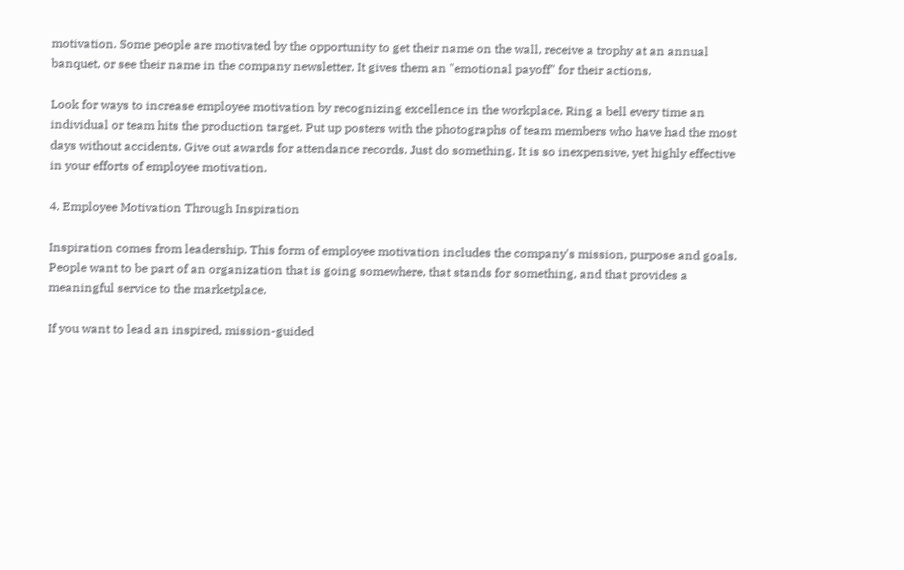motivation. Some people are motivated by the opportunity to get their name on the wall, receive a trophy at an annual banquet, or see their name in the company newsletter. It gives them an "emotional payoff" for their actions.

Look for ways to increase employee motivation by recognizing excellence in the workplace. Ring a bell every time an individual or team hits the production target. Put up posters with the photographs of team members who have had the most days without accidents. Give out awards for attendance records. Just do something. It is so inexpensive, yet highly effective in your efforts of employee motivation.

4. Employee Motivation Through Inspiration

Inspiration comes from leadership. This form of employee motivation includes the company's mission, purpose and goals. People want to be part of an organization that is going somewhere, that stands for something, and that provides a meaningful service to the marketplace.

If you want to lead an inspired, mission-guided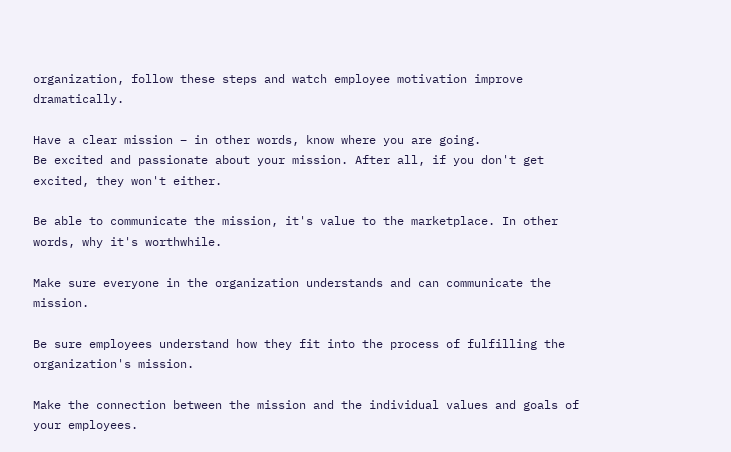organization, follow these steps and watch employee motivation improve dramatically.

Have a clear mission – in other words, know where you are going.
Be excited and passionate about your mission. After all, if you don't get excited, they won't either.

Be able to communicate the mission, it's value to the marketplace. In other words, why it's worthwhile.

Make sure everyone in the organization understands and can communicate the mission.

Be sure employees understand how they fit into the process of fulfilling the organization's mission.

Make the connection between the mission and the individual values and goals of your employees.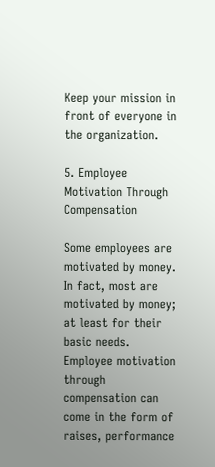Keep your mission in front of everyone in the organization.

5. Employee Motivation Through Compensation

Some employees are motivated by money. In fact, most are motivated by money; at least for their basic needs. Employee motivation through compensation can come in the form of raises, performance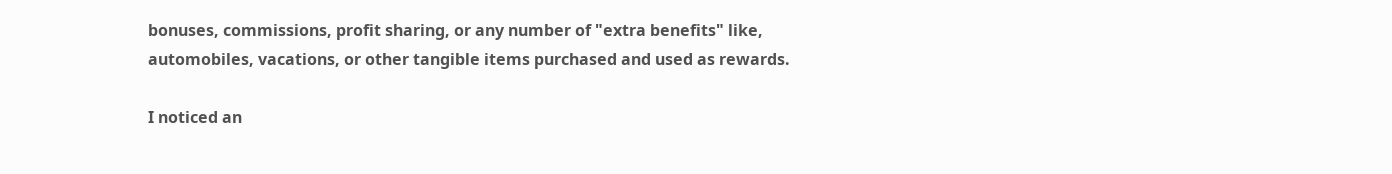bonuses, commissions, profit sharing, or any number of "extra benefits" like, automobiles, vacations, or other tangible items purchased and used as rewards.

I noticed an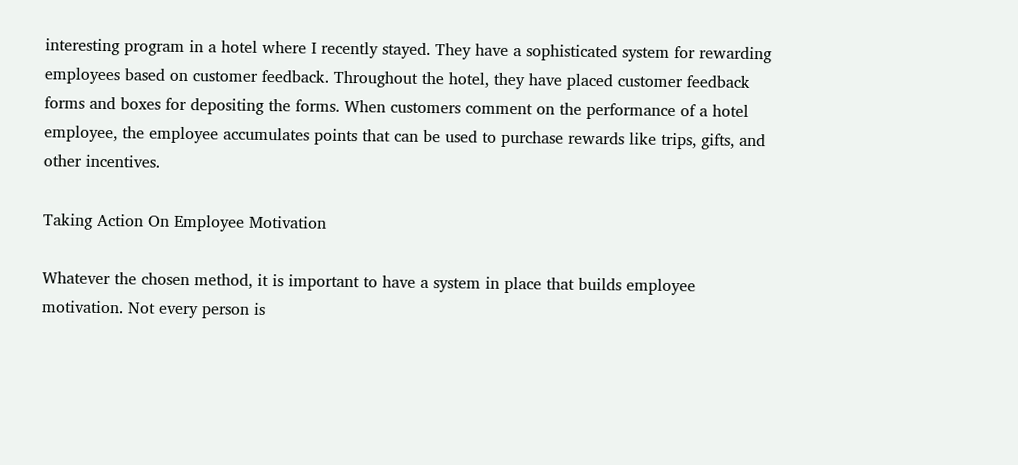interesting program in a hotel where I recently stayed. They have a sophisticated system for rewarding employees based on customer feedback. Throughout the hotel, they have placed customer feedback forms and boxes for depositing the forms. When customers comment on the performance of a hotel employee, the employee accumulates points that can be used to purchase rewards like trips, gifts, and other incentives.

Taking Action On Employee Motivation

Whatever the chosen method, it is important to have a system in place that builds employee motivation. Not every person is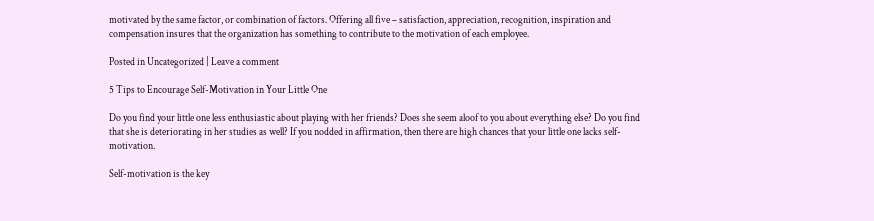motivated by the same factor, or combination of factors. Offering all five – satisfaction, appreciation, recognition, inspiration and compensation insures that the organization has something to contribute to the motivation of each employee.

Posted in Uncategorized | Leave a comment

5 Tips to Encourage Self-Motivation in Your Little One

Do you find your little one less enthusiastic about playing with her friends? Does she seem aloof to you about everything else? Do you find that she is deteriorating in her studies as well? If you nodded in affirmation, then there are high chances that your little one lacks self-motivation.

Self-motivation is the key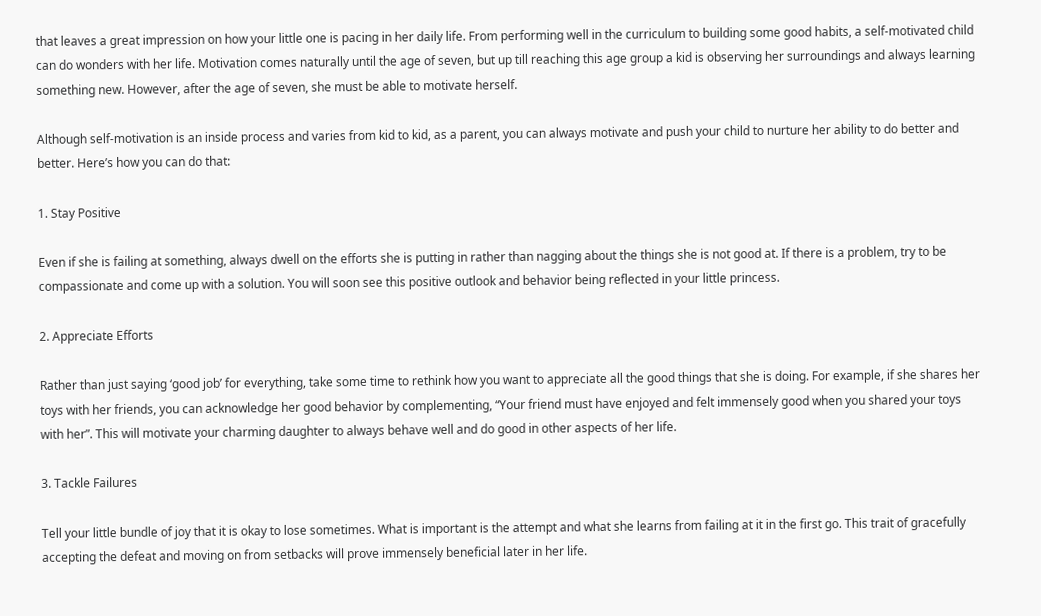that leaves a great impression on how your little one is pacing in her daily life. From performing well in the curriculum to building some good habits, a self-motivated child can do wonders with her life. Motivation comes naturally until the age of seven, but up till reaching this age group a kid is observing her surroundings and always learning something new. However, after the age of seven, she must be able to motivate herself.

Although self-motivation is an inside process and varies from kid to kid, as a parent, you can always motivate and push your child to nurture her ability to do better and better. Here’s how you can do that:

1. Stay Positive

Even if she is failing at something, always dwell on the efforts she is putting in rather than nagging about the things she is not good at. If there is a problem, try to be compassionate and come up with a solution. You will soon see this positive outlook and behavior being reflected in your little princess.

2. Appreciate Efforts

Rather than just saying ‘good job’ for everything, take some time to rethink how you want to appreciate all the good things that she is doing. For example, if she shares her toys with her friends, you can acknowledge her good behavior by complementing, “Your friend must have enjoyed and felt immensely good when you shared your toys with her”. This will motivate your charming daughter to always behave well and do good in other aspects of her life.

3. Tackle Failures

Tell your little bundle of joy that it is okay to lose sometimes. What is important is the attempt and what she learns from failing at it in the first go. This trait of gracefully accepting the defeat and moving on from setbacks will prove immensely beneficial later in her life.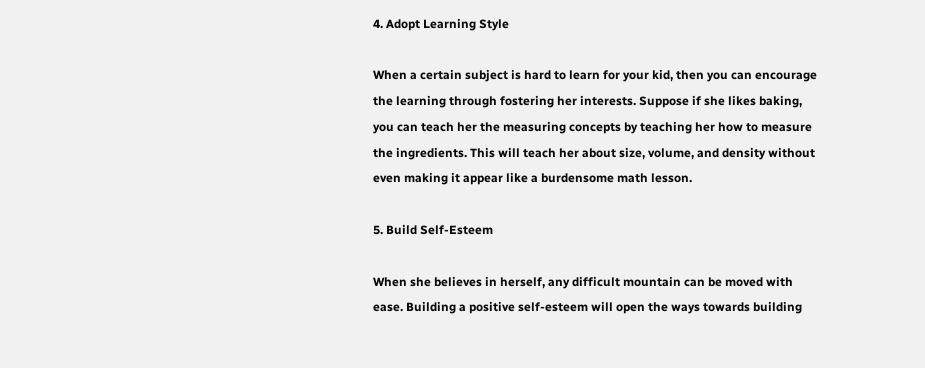4. Adopt Learning Style

When a certain subject is hard to learn for your kid, then you can encourage the learning through fostering her interests. Suppose if she likes baking, you can teach her the measuring concepts by teaching her how to measure the ingredients. This will teach her about size, volume, and density without even making it appear like a burdensome math lesson.

5. Build Self-Esteem

When she believes in herself, any difficult mountain can be moved with ease. Building a positive self-esteem will open the ways towards building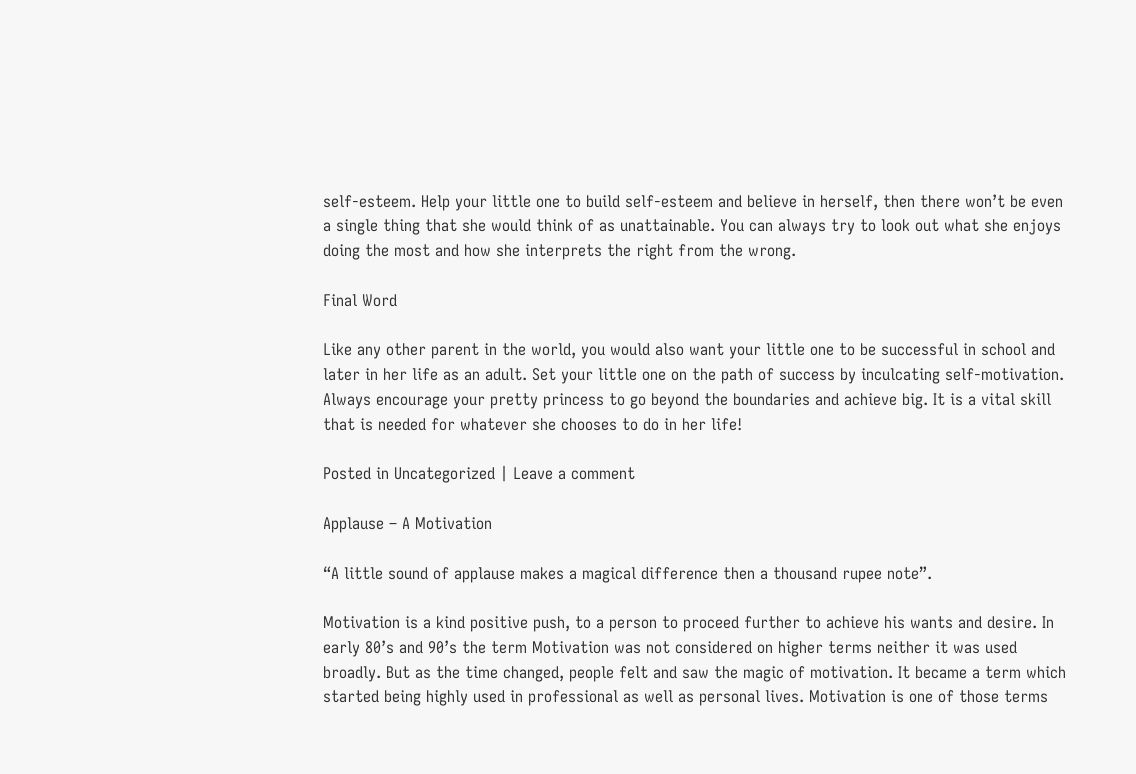self-esteem. Help your little one to build self-esteem and believe in herself, then there won’t be even a single thing that she would think of as unattainable. You can always try to look out what she enjoys doing the most and how she interprets the right from the wrong.

Final Word

Like any other parent in the world, you would also want your little one to be successful in school and later in her life as an adult. Set your little one on the path of success by inculcating self-motivation. Always encourage your pretty princess to go beyond the boundaries and achieve big. It is a vital skill that is needed for whatever she chooses to do in her life!

Posted in Uncategorized | Leave a comment

Applause – A Motivation

“A little sound of applause makes a magical difference then a thousand rupee note”.

Motivation is a kind positive push, to a person to proceed further to achieve his wants and desire. In early 80’s and 90’s the term Motivation was not considered on higher terms neither it was used broadly. But as the time changed, people felt and saw the magic of motivation. It became a term which started being highly used in professional as well as personal lives. Motivation is one of those terms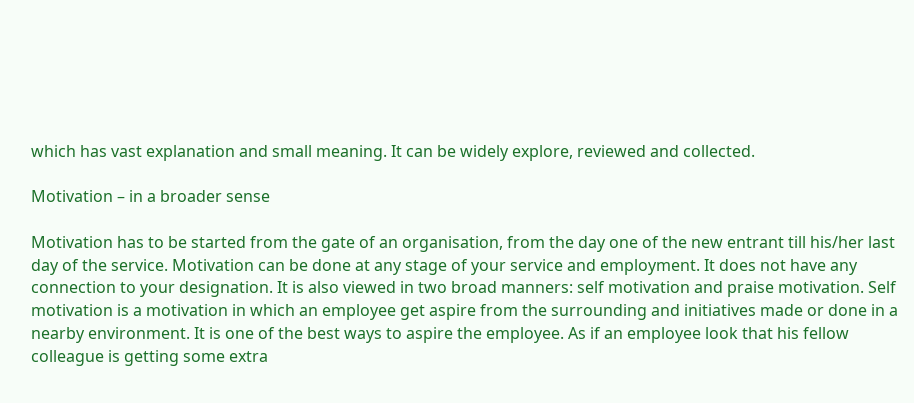which has vast explanation and small meaning. It can be widely explore, reviewed and collected.

Motivation – in a broader sense

Motivation has to be started from the gate of an organisation, from the day one of the new entrant till his/her last day of the service. Motivation can be done at any stage of your service and employment. It does not have any connection to your designation. It is also viewed in two broad manners: self motivation and praise motivation. Self motivation is a motivation in which an employee get aspire from the surrounding and initiatives made or done in a nearby environment. It is one of the best ways to aspire the employee. As if an employee look that his fellow colleague is getting some extra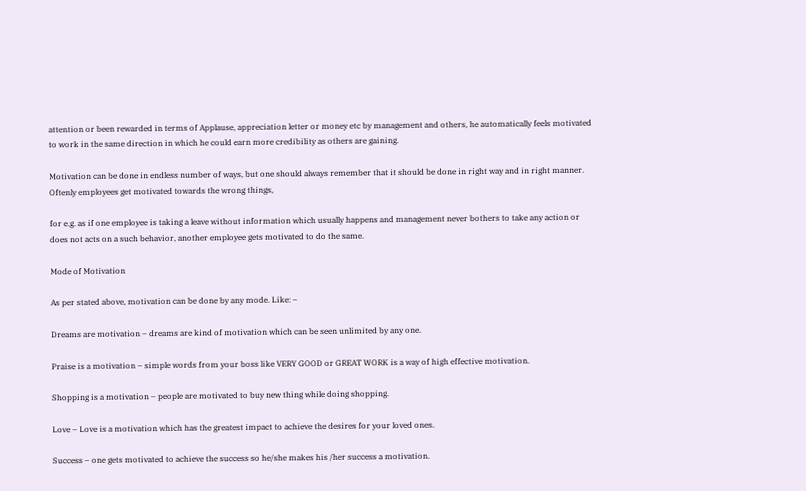attention or been rewarded in terms of Applause, appreciation letter or money etc by management and others, he automatically feels motivated to work in the same direction in which he could earn more credibility as others are gaining.

Motivation can be done in endless number of ways, but one should always remember that it should be done in right way and in right manner. Oftenly employees get motivated towards the wrong things,

for e.g. as if one employee is taking a leave without information which usually happens and management never bothers to take any action or does not acts on a such behavior, another employee gets motivated to do the same.

Mode of Motivation

As per stated above, motivation can be done by any mode. Like: –

Dreams are motivation – dreams are kind of motivation which can be seen unlimited by any one.

Praise is a motivation – simple words from your boss like VERY GOOD or GREAT WORK is a way of high effective motivation.

Shopping is a motivation – people are motivated to buy new thing while doing shopping.

Love – Love is a motivation which has the greatest impact to achieve the desires for your loved ones.

Success – one gets motivated to achieve the success so he/she makes his /her success a motivation.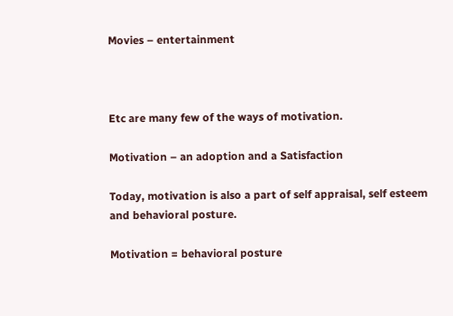Movies – entertainment



Etc are many few of the ways of motivation.

Motivation – an adoption and a Satisfaction

Today, motivation is also a part of self appraisal, self esteem and behavioral posture.

Motivation = behavioral posture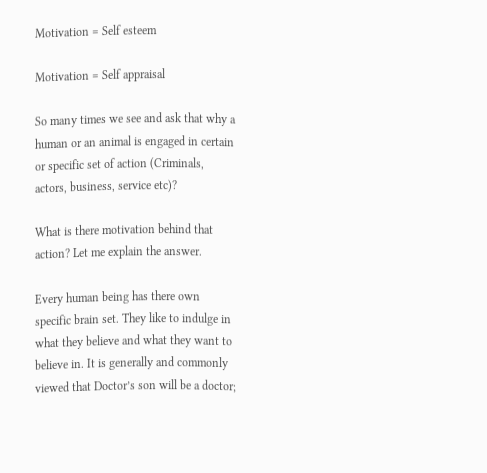Motivation = Self esteem

Motivation = Self appraisal

So many times we see and ask that why a human or an animal is engaged in certain or specific set of action (Criminals, actors, business, service etc)?

What is there motivation behind that action? Let me explain the answer.

Every human being has there own specific brain set. They like to indulge in what they believe and what they want to believe in. It is generally and commonly viewed that Doctor’s son will be a doctor;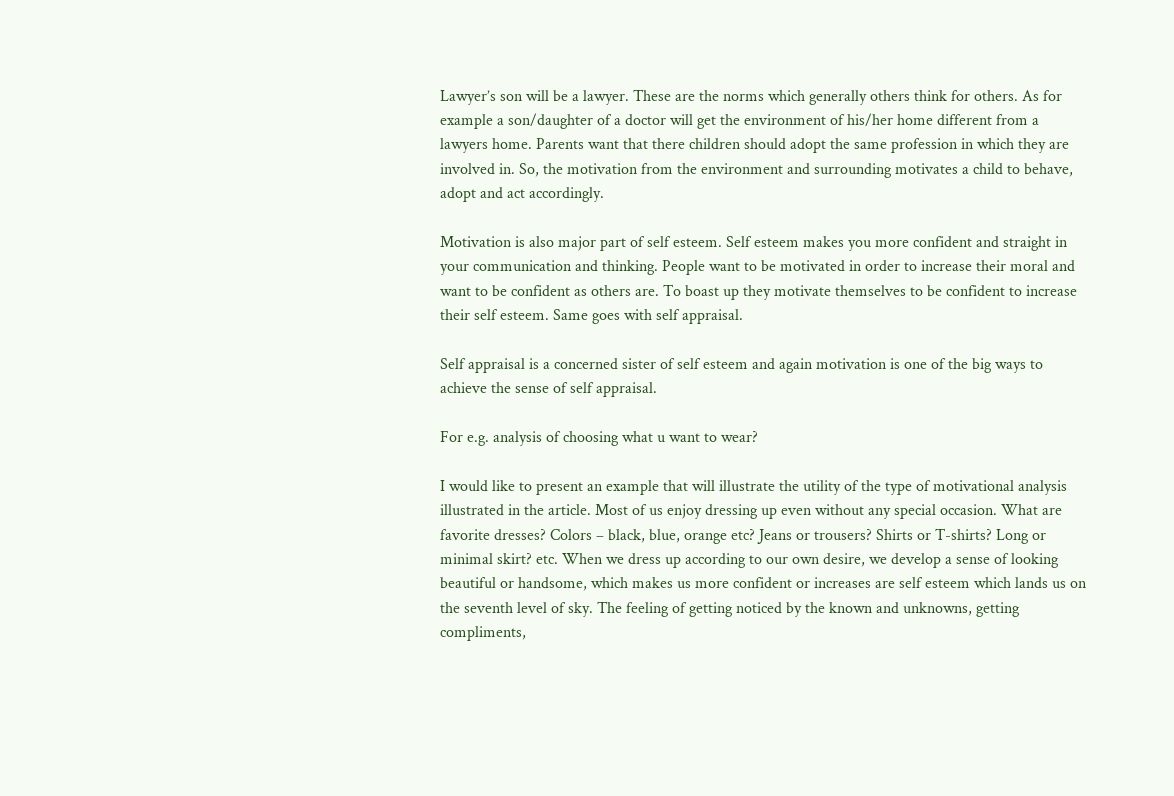Lawyer’s son will be a lawyer. These are the norms which generally others think for others. As for example a son/daughter of a doctor will get the environment of his/her home different from a lawyers home. Parents want that there children should adopt the same profession in which they are involved in. So, the motivation from the environment and surrounding motivates a child to behave, adopt and act accordingly.

Motivation is also major part of self esteem. Self esteem makes you more confident and straight in your communication and thinking. People want to be motivated in order to increase their moral and want to be confident as others are. To boast up they motivate themselves to be confident to increase their self esteem. Same goes with self appraisal.

Self appraisal is a concerned sister of self esteem and again motivation is one of the big ways to achieve the sense of self appraisal.

For e.g. analysis of choosing what u want to wear?

I would like to present an example that will illustrate the utility of the type of motivational analysis illustrated in the article. Most of us enjoy dressing up even without any special occasion. What are favorite dresses? Colors – black, blue, orange etc? Jeans or trousers? Shirts or T-shirts? Long or minimal skirt? etc. When we dress up according to our own desire, we develop a sense of looking beautiful or handsome, which makes us more confident or increases are self esteem which lands us on the seventh level of sky. The feeling of getting noticed by the known and unknowns, getting compliments,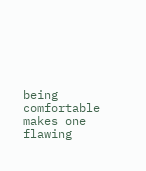being comfortable makes one flawing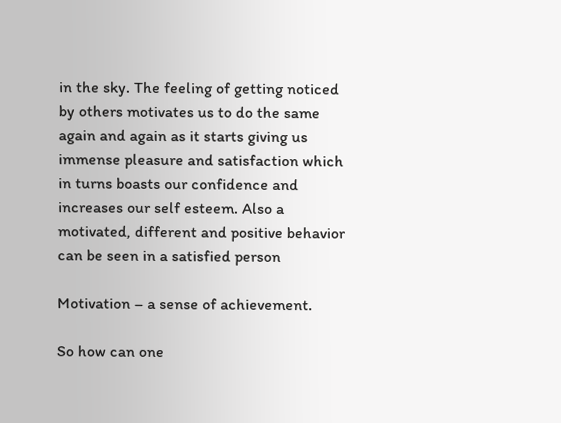in the sky. The feeling of getting noticed by others motivates us to do the same again and again as it starts giving us immense pleasure and satisfaction which in turns boasts our confidence and increases our self esteem. Also a motivated, different and positive behavior can be seen in a satisfied person

Motivation – a sense of achievement.

So how can one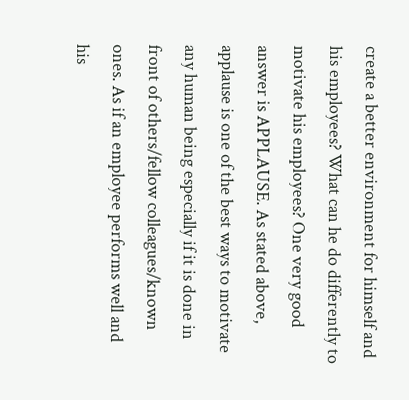create a better environment for himself and his employees? What can he do differently to motivate his employees? One very good answer is APPLAUSE. As stated above, applause is one of the best ways to motivate any human being especially if it is done in front of others/fellow colleagues/known ones. As if an employee performs well and his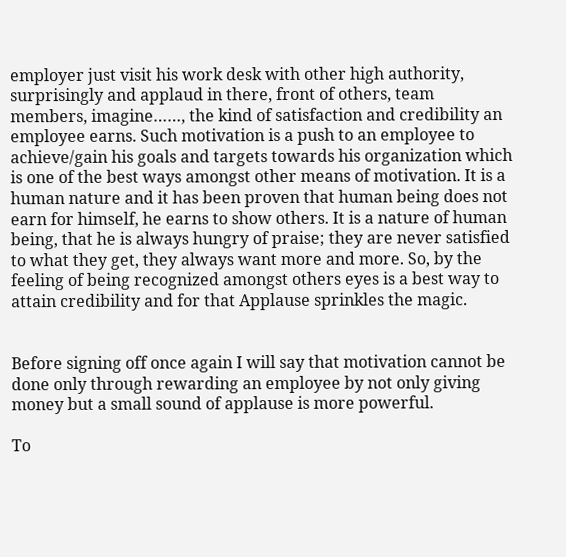employer just visit his work desk with other high authority, surprisingly and applaud in there, front of others, team members, imagine……, the kind of satisfaction and credibility an employee earns. Such motivation is a push to an employee to achieve/gain his goals and targets towards his organization which is one of the best ways amongst other means of motivation. It is a human nature and it has been proven that human being does not earn for himself, he earns to show others. It is a nature of human being, that he is always hungry of praise; they are never satisfied to what they get, they always want more and more. So, by the feeling of being recognized amongst others eyes is a best way to attain credibility and for that Applause sprinkles the magic.


Before signing off once again I will say that motivation cannot be done only through rewarding an employee by not only giving money but a small sound of applause is more powerful.

To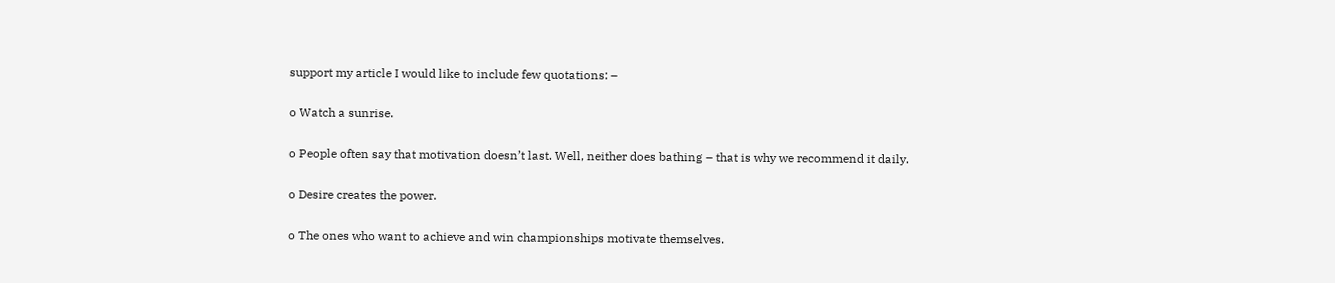support my article I would like to include few quotations: –

o Watch a sunrise.

o People often say that motivation doesn’t last. Well, neither does bathing – that is why we recommend it daily.

o Desire creates the power.

o The ones who want to achieve and win championships motivate themselves.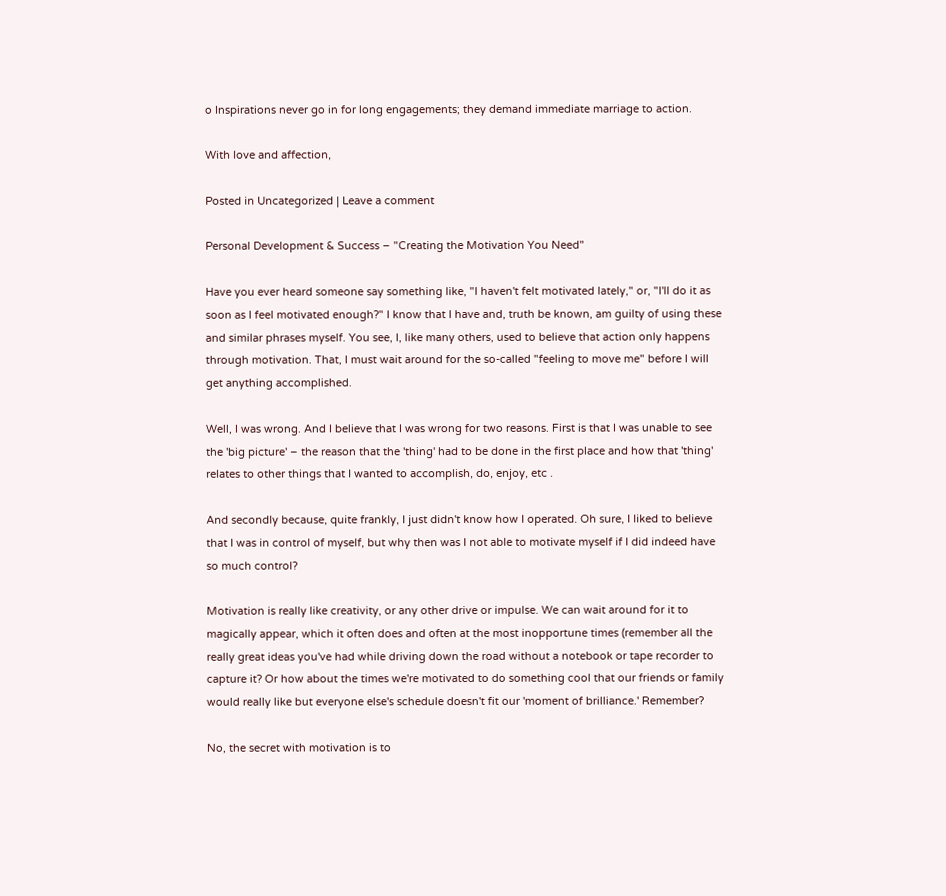o Inspirations never go in for long engagements; they demand immediate marriage to action.

With love and affection,

Posted in Uncategorized | Leave a comment

Personal Development & Success – "Creating the Motivation You Need"

Have you ever heard someone say something like, "I haven't felt motivated lately," or, "I'll do it as soon as I feel motivated enough?" I know that I have and, truth be known, am guilty of using these and similar phrases myself. You see, I, like many others, used to believe that action only happens through motivation. That, I must wait around for the so-called "feeling to move me" before I will get anything accomplished.

Well, I was wrong. And I believe that I was wrong for two reasons. First is that I was unable to see the 'big picture' – the reason that the 'thing' had to be done in the first place and how that 'thing' relates to other things that I wanted to accomplish, do, enjoy, etc .

And secondly because, quite frankly, I just didn't know how I operated. Oh sure, I liked to believe that I was in control of myself, but why then was I not able to motivate myself if I did indeed have so much control?

Motivation is really like creativity, or any other drive or impulse. We can wait around for it to magically appear, which it often does and often at the most inopportune times (remember all the really great ideas you've had while driving down the road without a notebook or tape recorder to capture it? Or how about the times we're motivated to do something cool that our friends or family would really like but everyone else's schedule doesn't fit our 'moment of brilliance.' Remember?

No, the secret with motivation is to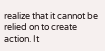realize that it cannot be relied on to create action. It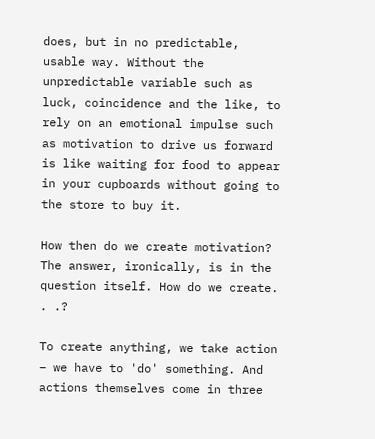does, but in no predictable, usable way. Without the unpredictable variable such as luck, coincidence and the like, to rely on an emotional impulse such as motivation to drive us forward is like waiting for food to appear in your cupboards without going to the store to buy it.

How then do we create motivation? The answer, ironically, is in the question itself. How do we create. . .?

To create anything, we take action – we have to 'do' something. And actions themselves come in three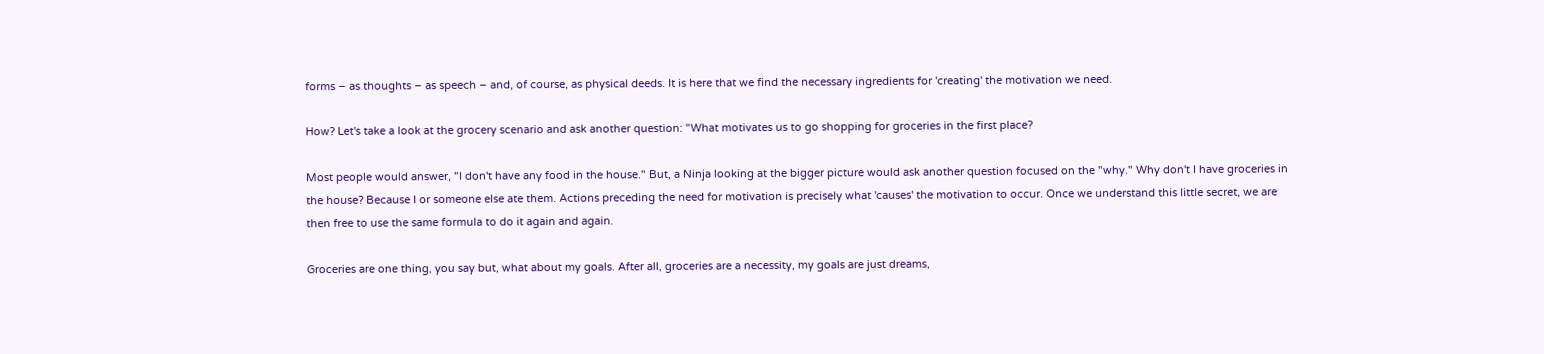forms – as thoughts – as speech – and, of course, as physical deeds. It is here that we find the necessary ingredients for 'creating' the motivation we need.

How? Let's take a look at the grocery scenario and ask another question: "What motivates us to go shopping for groceries in the first place?

Most people would answer, "I don't have any food in the house." But, a Ninja looking at the bigger picture would ask another question focused on the "why." Why don't I have groceries in the house? Because I or someone else ate them. Actions preceding the need for motivation is precisely what 'causes' the motivation to occur. Once we understand this little secret, we are then free to use the same formula to do it again and again.

Groceries are one thing, you say but, what about my goals. After all, groceries are a necessity, my goals are just dreams,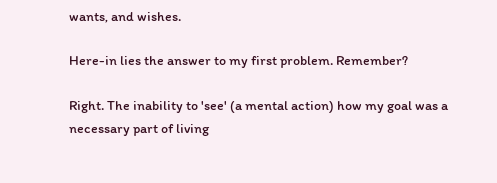wants, and wishes.

Here-in lies the answer to my first problem. Remember?

Right. The inability to 'see' (a mental action) how my goal was a necessary part of living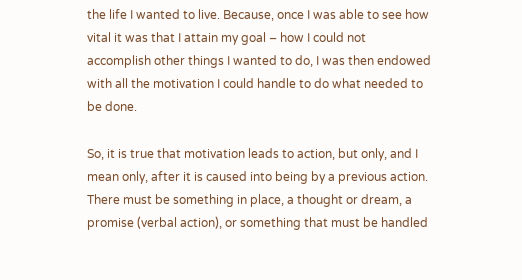the life I wanted to live. Because, once I was able to see how vital it was that I attain my goal – how I could not accomplish other things I wanted to do, I was then endowed with all the motivation I could handle to do what needed to be done.

So, it is true that motivation leads to action, but only, and I mean only, after it is caused into being by a previous action. There must be something in place, a thought or dream, a promise (verbal action), or something that must be handled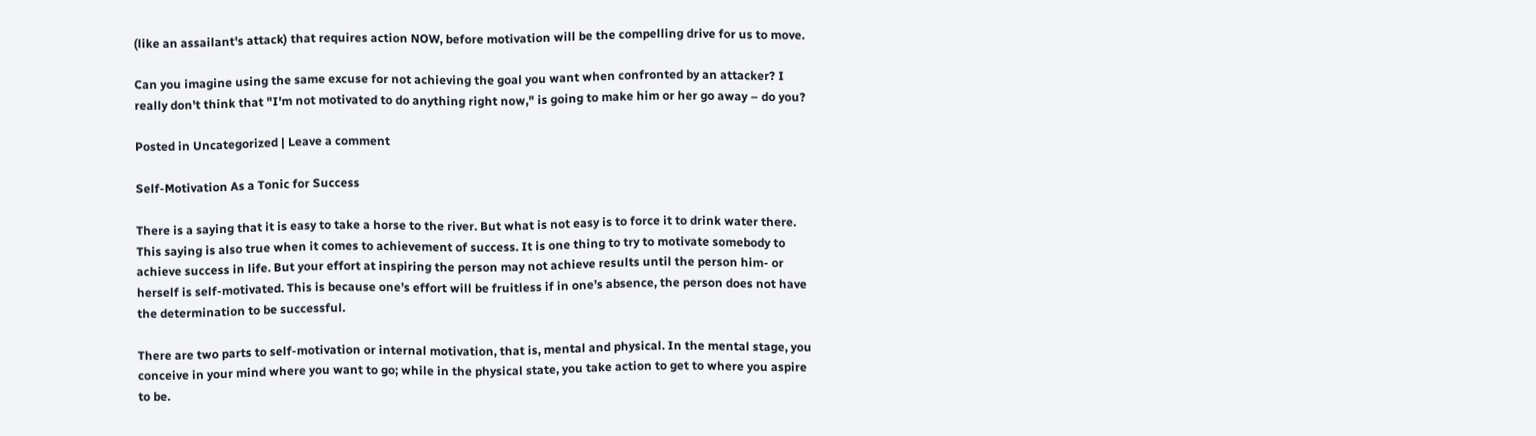(like an assailant's attack) that requires action NOW, before motivation will be the compelling drive for us to move.

Can you imagine using the same excuse for not achieving the goal you want when confronted by an attacker? I really don't think that "I'm not motivated to do anything right now," is going to make him or her go away – do you?

Posted in Uncategorized | Leave a comment

Self-Motivation As a Tonic for Success

There is a saying that it is easy to take a horse to the river. But what is not easy is to force it to drink water there. This saying is also true when it comes to achievement of success. It is one thing to try to motivate somebody to achieve success in life. But your effort at inspiring the person may not achieve results until the person him- or herself is self-motivated. This is because one’s effort will be fruitless if in one’s absence, the person does not have the determination to be successful.

There are two parts to self-motivation or internal motivation, that is, mental and physical. In the mental stage, you conceive in your mind where you want to go; while in the physical state, you take action to get to where you aspire to be.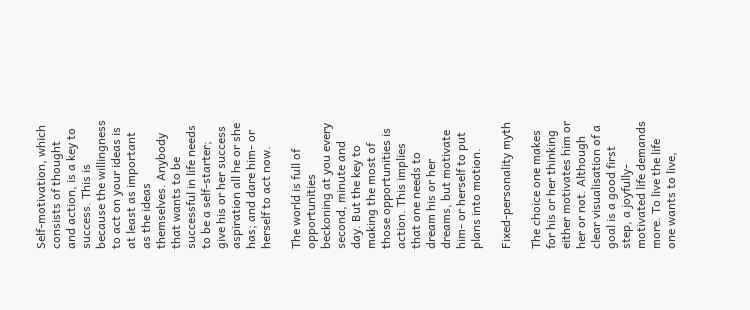Self-motivation, which consists of thought and action, is a key to success. This is because the willingness to act on your ideas is at least as important as the ideas themselves. Anybody that wants to be successful in life needs to be a self-starter; give his or her success aspiration all he or she has; and dare him- or herself to act now.

The world is full of opportunities beckoning at you every second, minute and day. But the key to making the most of those opportunities is action. This implies that one needs to dream his or her dreams, but motivate him- or herself to put plans into motion.

Fixed-personality myth

The choice one makes for his or her thinking either motivates him or her or not. Although clear visualisation of a goal is a good first step, a joyfully-motivated life demands more. To live the life one wants to live,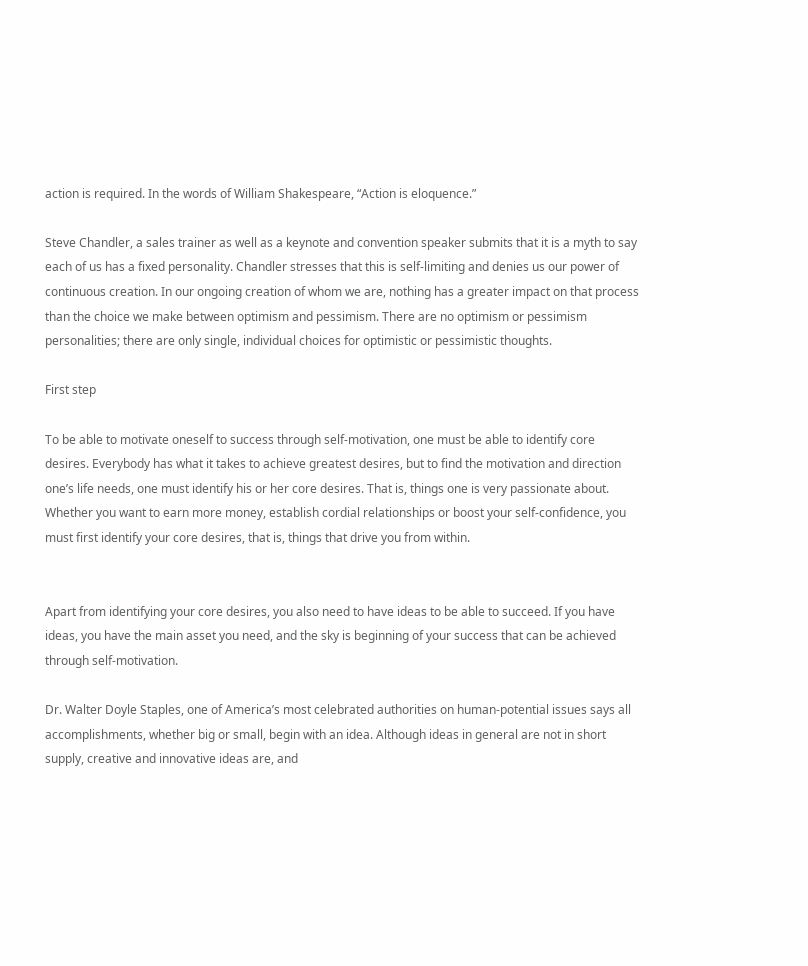action is required. In the words of William Shakespeare, “Action is eloquence.”

Steve Chandler, a sales trainer as well as a keynote and convention speaker submits that it is a myth to say each of us has a fixed personality. Chandler stresses that this is self-limiting and denies us our power of continuous creation. In our ongoing creation of whom we are, nothing has a greater impact on that process than the choice we make between optimism and pessimism. There are no optimism or pessimism personalities; there are only single, individual choices for optimistic or pessimistic thoughts.

First step

To be able to motivate oneself to success through self-motivation, one must be able to identify core desires. Everybody has what it takes to achieve greatest desires, but to find the motivation and direction one’s life needs, one must identify his or her core desires. That is, things one is very passionate about. Whether you want to earn more money, establish cordial relationships or boost your self-confidence, you must first identify your core desires, that is, things that drive you from within.


Apart from identifying your core desires, you also need to have ideas to be able to succeed. If you have ideas, you have the main asset you need, and the sky is beginning of your success that can be achieved through self-motivation.

Dr. Walter Doyle Staples, one of America’s most celebrated authorities on human-potential issues says all accomplishments, whether big or small, begin with an idea. Although ideas in general are not in short supply, creative and innovative ideas are, and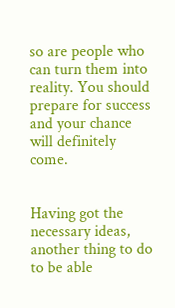so are people who can turn them into reality. You should prepare for success and your chance will definitely come.


Having got the necessary ideas, another thing to do to be able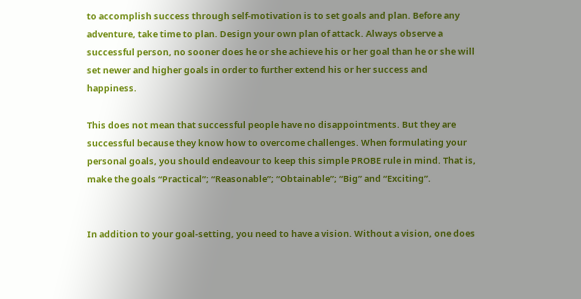to accomplish success through self-motivation is to set goals and plan. Before any adventure, take time to plan. Design your own plan of attack. Always observe a successful person, no sooner does he or she achieve his or her goal than he or she will set newer and higher goals in order to further extend his or her success and happiness.

This does not mean that successful people have no disappointments. But they are successful because they know how to overcome challenges. When formulating your personal goals, you should endeavour to keep this simple PROBE rule in mind. That is, make the goals “Practical”; “Reasonable”; “Obtainable”; “Big” and “Exciting”.


In addition to your goal-setting, you need to have a vision. Without a vision, one does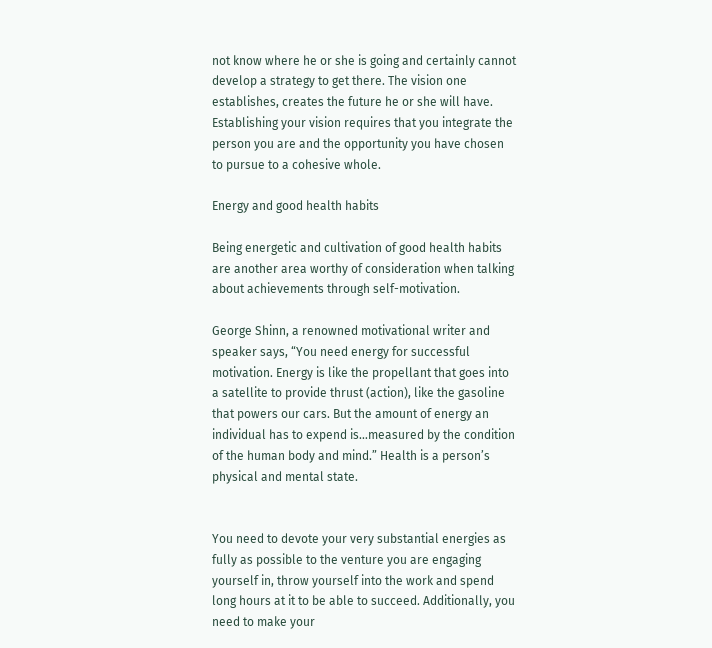not know where he or she is going and certainly cannot develop a strategy to get there. The vision one establishes, creates the future he or she will have. Establishing your vision requires that you integrate the person you are and the opportunity you have chosen to pursue to a cohesive whole.

Energy and good health habits

Being energetic and cultivation of good health habits are another area worthy of consideration when talking about achievements through self-motivation.

George Shinn, a renowned motivational writer and speaker says, “You need energy for successful motivation. Energy is like the propellant that goes into a satellite to provide thrust (action), like the gasoline that powers our cars. But the amount of energy an individual has to expend is…measured by the condition of the human body and mind.” Health is a person’s physical and mental state.


You need to devote your very substantial energies as fully as possible to the venture you are engaging yourself in, throw yourself into the work and spend long hours at it to be able to succeed. Additionally, you need to make your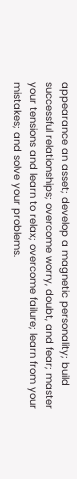appearance an asset; develop a magnetic personality; build successful relationships; overcome worry, doubt, and fear; master your tensions and learn to relax; overcome failure; learn from your mistakes; and solve your problems.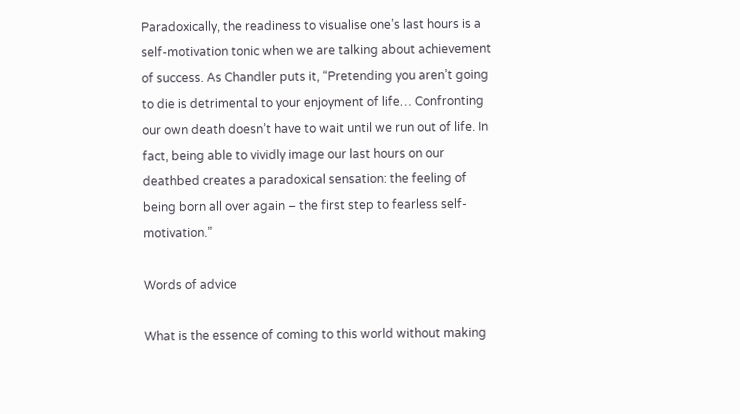Paradoxically, the readiness to visualise one’s last hours is a self-motivation tonic when we are talking about achievement of success. As Chandler puts it, “Pretending you aren’t going to die is detrimental to your enjoyment of life… Confronting our own death doesn’t have to wait until we run out of life. In fact, being able to vividly image our last hours on our deathbed creates a paradoxical sensation: the feeling of being born all over again – the first step to fearless self-motivation.”

Words of advice

What is the essence of coming to this world without making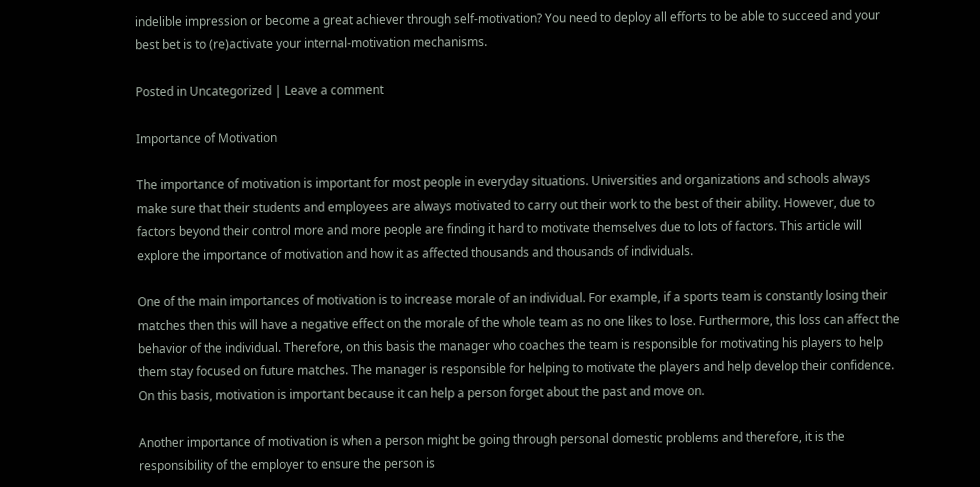indelible impression or become a great achiever through self-motivation? You need to deploy all efforts to be able to succeed and your best bet is to (re)activate your internal-motivation mechanisms.

Posted in Uncategorized | Leave a comment

Importance of Motivation

The importance of motivation is important for most people in everyday situations. Universities and organizations and schools always make sure that their students and employees are always motivated to carry out their work to the best of their ability. However, due to factors beyond their control more and more people are finding it hard to motivate themselves due to lots of factors. This article will explore the importance of motivation and how it as affected thousands and thousands of individuals.

One of the main importances of motivation is to increase morale of an individual. For example, if a sports team is constantly losing their matches then this will have a negative effect on the morale of the whole team as no one likes to lose. Furthermore, this loss can affect the behavior of the individual. Therefore, on this basis the manager who coaches the team is responsible for motivating his players to help them stay focused on future matches. The manager is responsible for helping to motivate the players and help develop their confidence. On this basis, motivation is important because it can help a person forget about the past and move on.

Another importance of motivation is when a person might be going through personal domestic problems and therefore, it is the responsibility of the employer to ensure the person is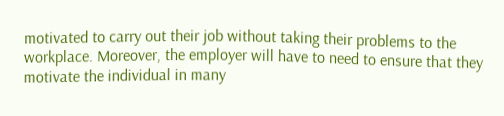motivated to carry out their job without taking their problems to the workplace. Moreover, the employer will have to need to ensure that they motivate the individual in many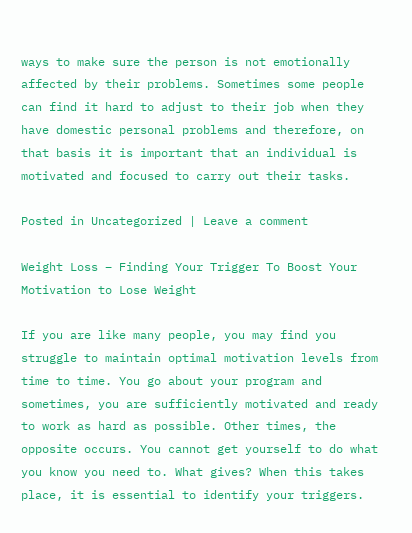ways to make sure the person is not emotionally affected by their problems. Sometimes some people can find it hard to adjust to their job when they have domestic personal problems and therefore, on that basis it is important that an individual is motivated and focused to carry out their tasks.

Posted in Uncategorized | Leave a comment

Weight Loss – Finding Your Trigger To Boost Your Motivation to Lose Weight

If you are like many people, you may find you struggle to maintain optimal motivation levels from time to time. You go about your program and sometimes, you are sufficiently motivated and ready to work as hard as possible. Other times, the opposite occurs. You cannot get yourself to do what you know you need to. What gives? When this takes place, it is essential to identify your triggers.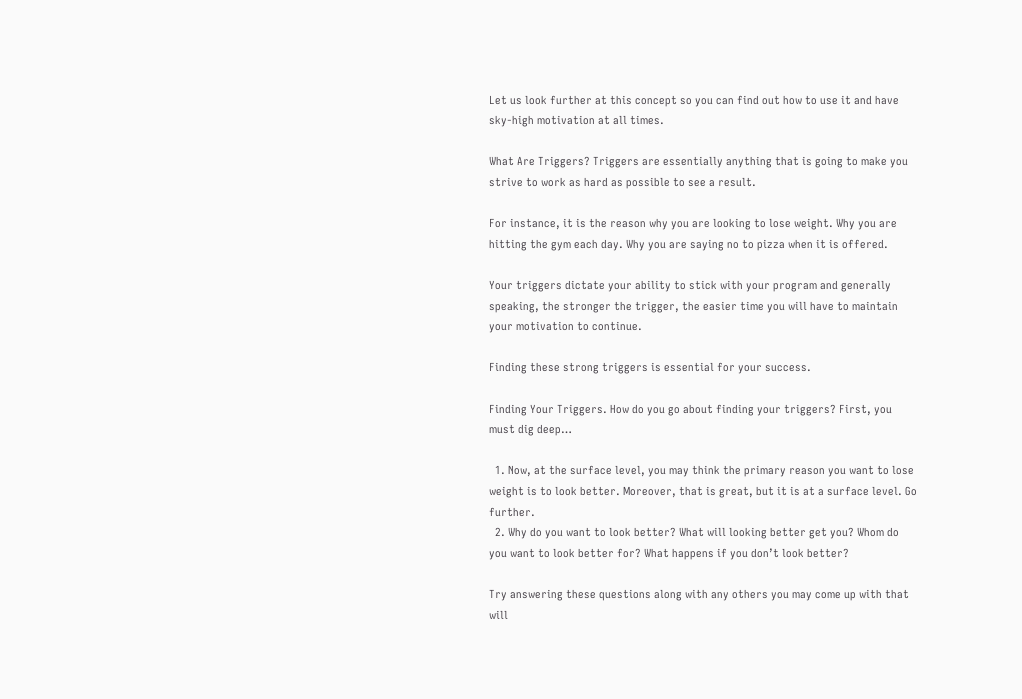Let us look further at this concept so you can find out how to use it and have sky-high motivation at all times.

What Are Triggers? Triggers are essentially anything that is going to make you strive to work as hard as possible to see a result.

For instance, it is the reason why you are looking to lose weight. Why you are hitting the gym each day. Why you are saying no to pizza when it is offered.

Your triggers dictate your ability to stick with your program and generally speaking, the stronger the trigger, the easier time you will have to maintain your motivation to continue.

Finding these strong triggers is essential for your success.

Finding Your Triggers. How do you go about finding your triggers? First, you must dig deep…

  1. Now, at the surface level, you may think the primary reason you want to lose weight is to look better. Moreover, that is great, but it is at a surface level. Go further.
  2. Why do you want to look better? What will looking better get you? Whom do you want to look better for? What happens if you don’t look better?

Try answering these questions along with any others you may come up with that will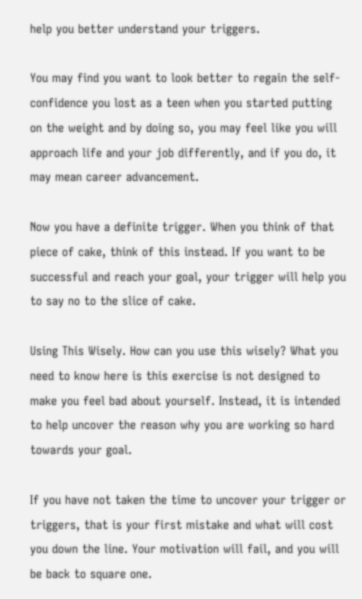help you better understand your triggers.

You may find you want to look better to regain the self-confidence you lost as a teen when you started putting on the weight and by doing so, you may feel like you will approach life and your job differently, and if you do, it may mean career advancement.

Now you have a definite trigger. When you think of that piece of cake, think of this instead. If you want to be successful and reach your goal, your trigger will help you to say no to the slice of cake.

Using This Wisely. How can you use this wisely? What you need to know here is this exercise is not designed to make you feel bad about yourself. Instead, it is intended to help uncover the reason why you are working so hard towards your goal.

If you have not taken the time to uncover your trigger or triggers, that is your first mistake and what will cost you down the line. Your motivation will fail, and you will be back to square one.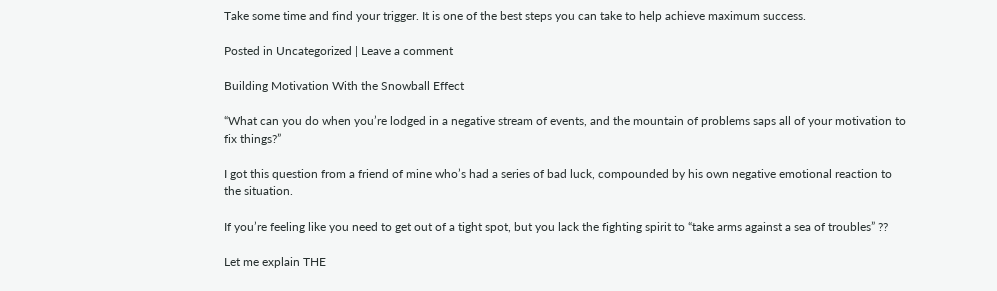Take some time and find your trigger. It is one of the best steps you can take to help achieve maximum success.

Posted in Uncategorized | Leave a comment

Building Motivation With the Snowball Effect

“What can you do when you’re lodged in a negative stream of events, and the mountain of problems saps all of your motivation to fix things?”

I got this question from a friend of mine who’s had a series of bad luck, compounded by his own negative emotional reaction to the situation.

If you’re feeling like you need to get out of a tight spot, but you lack the fighting spirit to “take arms against a sea of troubles” ??

Let me explain THE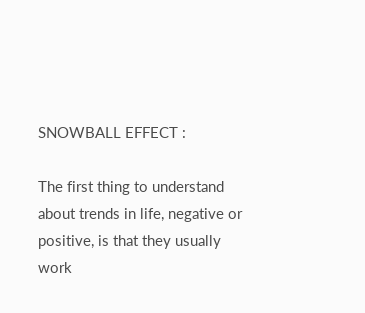SNOWBALL EFFECT :

The first thing to understand about trends in life, negative or positive, is that they usually work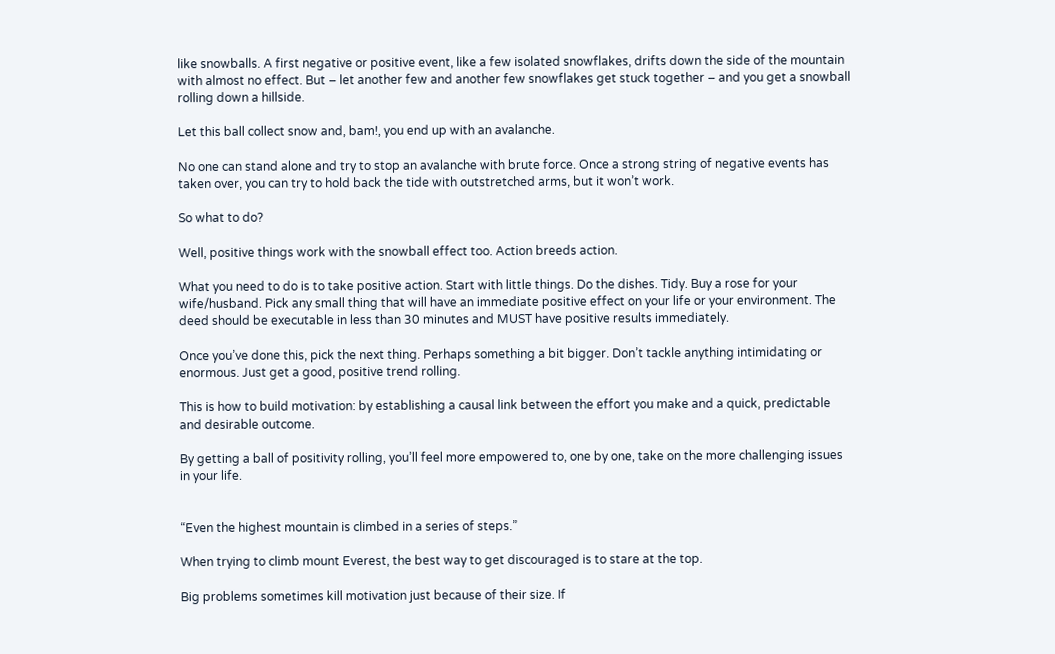like snowballs. A first negative or positive event, like a few isolated snowflakes, drifts down the side of the mountain with almost no effect. But – let another few and another few snowflakes get stuck together – and you get a snowball rolling down a hillside.

Let this ball collect snow and, bam!, you end up with an avalanche.

No one can stand alone and try to stop an avalanche with brute force. Once a strong string of negative events has taken over, you can try to hold back the tide with outstretched arms, but it won’t work.

So what to do?

Well, positive things work with the snowball effect too. Action breeds action.

What you need to do is to take positive action. Start with little things. Do the dishes. Tidy. Buy a rose for your wife/husband. Pick any small thing that will have an immediate positive effect on your life or your environment. The deed should be executable in less than 30 minutes and MUST have positive results immediately.

Once you’ve done this, pick the next thing. Perhaps something a bit bigger. Don’t tackle anything intimidating or enormous. Just get a good, positive trend rolling.

This is how to build motivation: by establishing a causal link between the effort you make and a quick, predictable and desirable outcome.

By getting a ball of positivity rolling, you’ll feel more empowered to, one by one, take on the more challenging issues in your life.


“Even the highest mountain is climbed in a series of steps.”

When trying to climb mount Everest, the best way to get discouraged is to stare at the top.

Big problems sometimes kill motivation just because of their size. If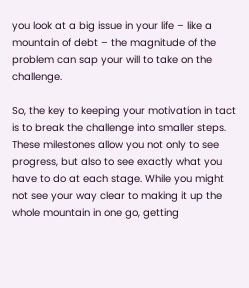you look at a big issue in your life – like a mountain of debt – the magnitude of the problem can sap your will to take on the challenge.

So, the key to keeping your motivation in tact is to break the challenge into smaller steps. These milestones allow you not only to see progress, but also to see exactly what you have to do at each stage. While you might not see your way clear to making it up the whole mountain in one go, getting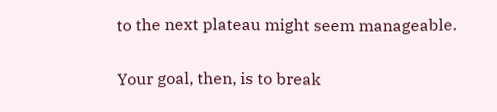to the next plateau might seem manageable.

Your goal, then, is to break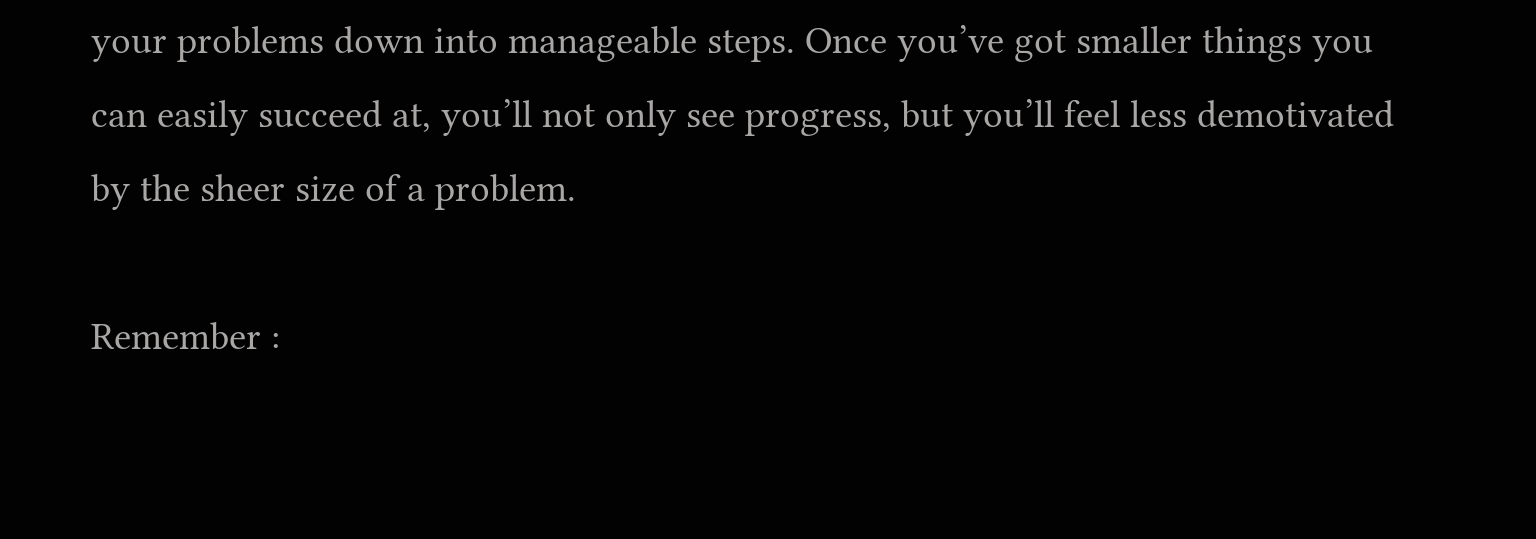your problems down into manageable steps. Once you’ve got smaller things you can easily succeed at, you’ll not only see progress, but you’ll feel less demotivated by the sheer size of a problem.

Remember :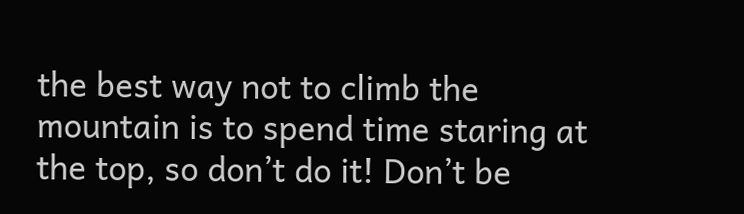the best way not to climb the mountain is to spend time staring at the top, so don’t do it! Don’t be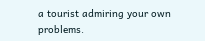a tourist admiring your own problems.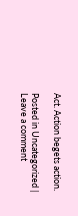Act. Action begets action.

Posted in Uncategorized | Leave a comment